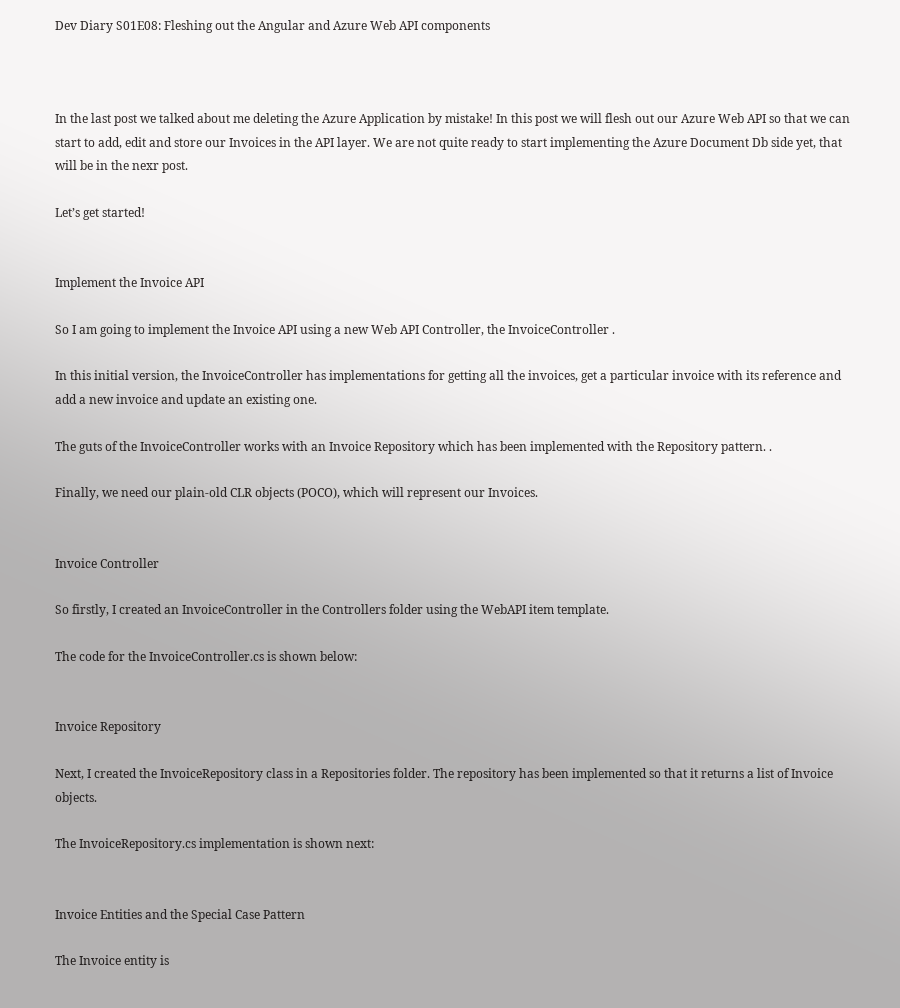Dev Diary S01E08: Fleshing out the Angular and Azure Web API components



In the last post we talked about me deleting the Azure Application by mistake! In this post we will flesh out our Azure Web API so that we can start to add, edit and store our Invoices in the API layer. We are not quite ready to start implementing the Azure Document Db side yet, that will be in the nexr post.

Let’s get started!


Implement the Invoice API

So I am going to implement the Invoice API using a new Web API Controller, the InvoiceController .

In this initial version, the InvoiceController has implementations for getting all the invoices, get a particular invoice with its reference and add a new invoice and update an existing one.

The guts of the InvoiceController works with an Invoice Repository which has been implemented with the Repository pattern. .

Finally, we need our plain-old CLR objects (POCO), which will represent our Invoices.


Invoice Controller

So firstly, I created an InvoiceController in the Controllers folder using the WebAPI item template.

The code for the InvoiceController.cs is shown below:


Invoice Repository

Next, I created the InvoiceRepository class in a Repositories folder. The repository has been implemented so that it returns a list of Invoice objects.

The InvoiceRepository.cs implementation is shown next:


Invoice Entities and the Special Case Pattern

The Invoice entity is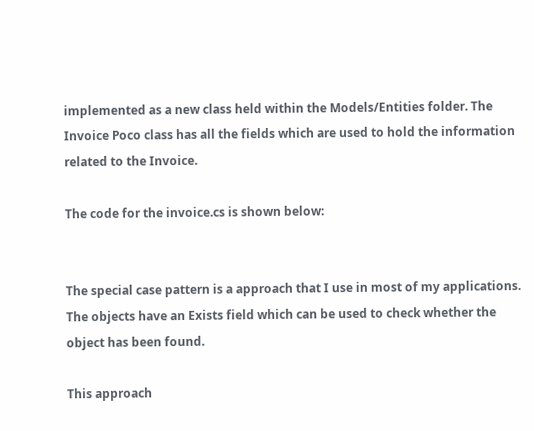implemented as a new class held within the Models/Entities folder. The Invoice Poco class has all the fields which are used to hold the information related to the Invoice.

The code for the invoice.cs is shown below:


The special case pattern is a approach that I use in most of my applications. The objects have an Exists field which can be used to check whether the object has been found.

This approach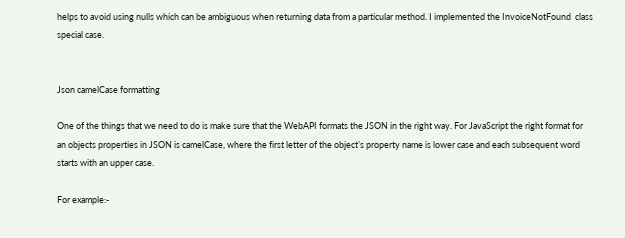helps to avoid using nulls which can be ambiguous when returning data from a particular method. I implemented the InvoiceNotFound  class special case.


Json camelCase formatting

One of the things that we need to do is make sure that the WebAPI formats the JSON in the right way. For JavaScript the right format for an objects properties in JSON is camelCase, where the first letter of the object’s property name is lower case and each subsequent word starts with an upper case.

For example:-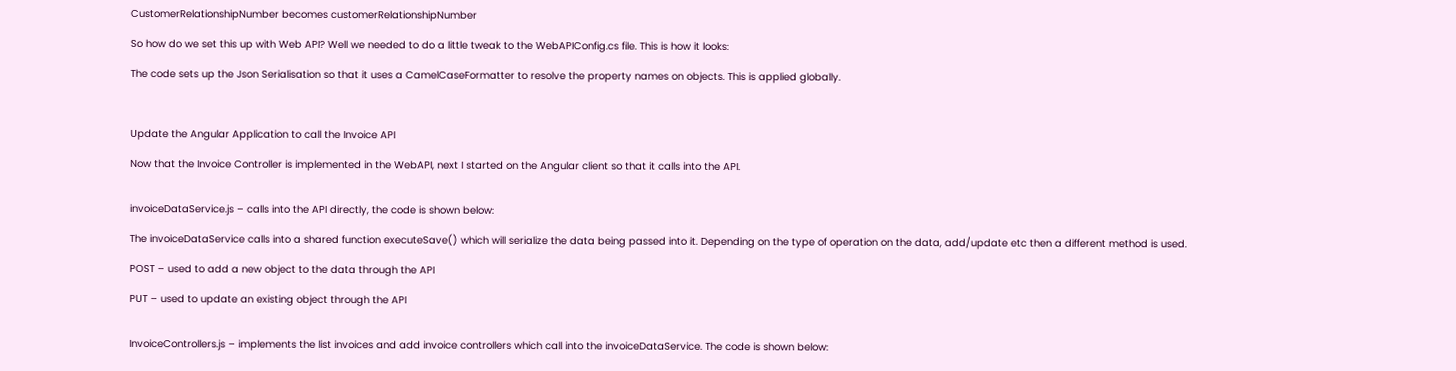CustomerRelationshipNumber becomes customerRelationshipNumber

So how do we set this up with Web API? Well we needed to do a little tweak to the WebAPIConfig.cs file. This is how it looks:

The code sets up the Json Serialisation so that it uses a CamelCaseFormatter to resolve the property names on objects. This is applied globally.



Update the Angular Application to call the Invoice API

Now that the Invoice Controller is implemented in the WebAPI, next I started on the Angular client so that it calls into the API.


invoiceDataService.js – calls into the API directly, the code is shown below:

The invoiceDataService calls into a shared function executeSave() which will serialize the data being passed into it. Depending on the type of operation on the data, add/update etc then a different method is used.

POST – used to add a new object to the data through the API

PUT – used to update an existing object through the API


InvoiceControllers.js – implements the list invoices and add invoice controllers which call into the invoiceDataService. The code is shown below: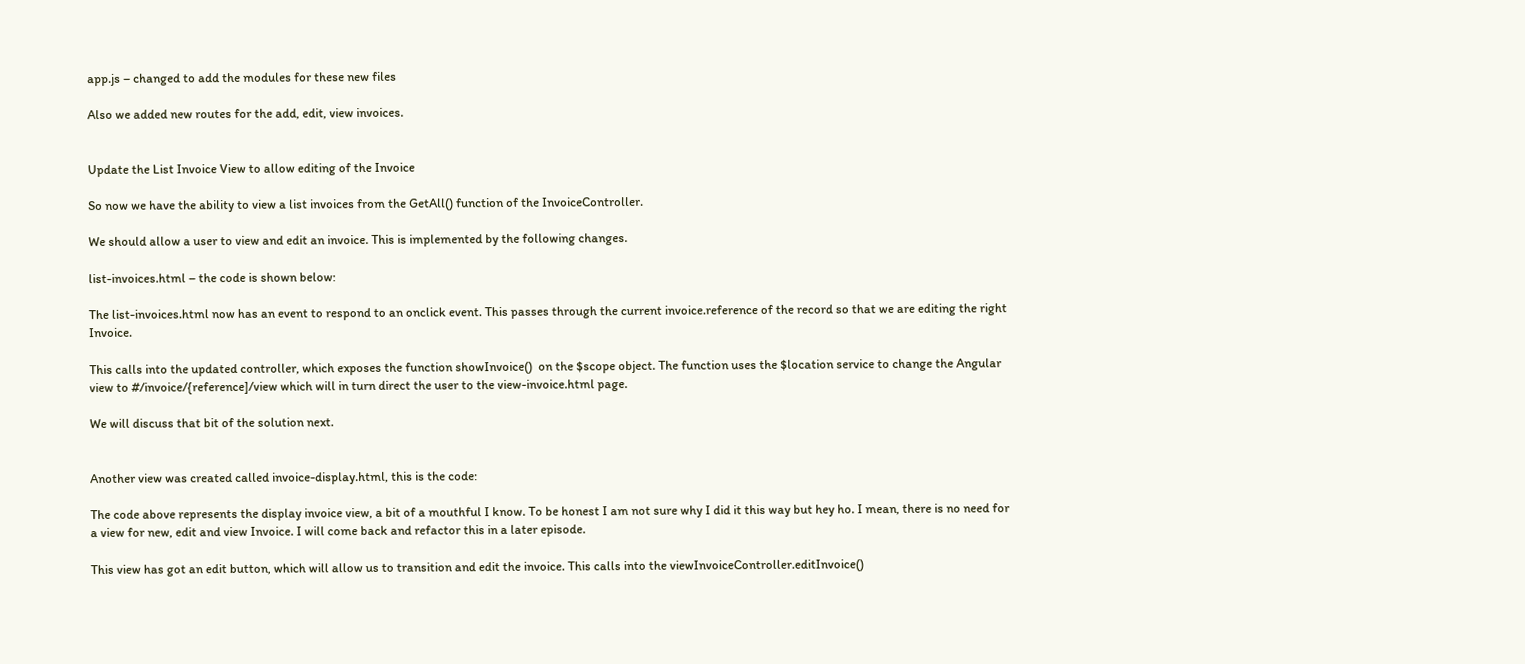app.js – changed to add the modules for these new files

Also we added new routes for the add, edit, view invoices.


Update the List Invoice View to allow editing of the Invoice

So now we have the ability to view a list invoices from the GetAll() function of the InvoiceController.

We should allow a user to view and edit an invoice. This is implemented by the following changes.

list-invoices.html – the code is shown below:

The list-invoices.html now has an event to respond to an onclick event. This passes through the current invoice.reference of the record so that we are editing the right Invoice.

This calls into the updated controller, which exposes the function showInvoice()  on the $scope object. The function uses the $location service to change the Angular view to #/invoice/{reference]/view which will in turn direct the user to the view-invoice.html page.

We will discuss that bit of the solution next.


Another view was created called invoice-display.html, this is the code:

The code above represents the display invoice view, a bit of a mouthful I know. To be honest I am not sure why I did it this way but hey ho. I mean, there is no need for a view for new, edit and view Invoice. I will come back and refactor this in a later episode.

This view has got an edit button, which will allow us to transition and edit the invoice. This calls into the viewInvoiceController.editInvoice()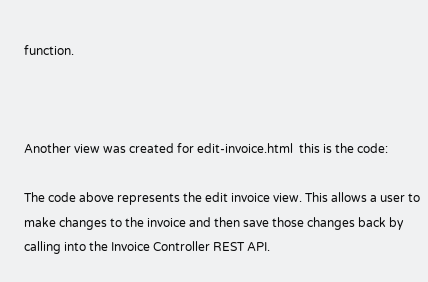function.



Another view was created for edit-invoice.html  this is the code:

The code above represents the edit invoice view. This allows a user to make changes to the invoice and then save those changes back by calling into the Invoice Controller REST API.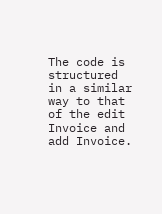The code is structured in a similar way to that of the edit Invoice and add Invoice.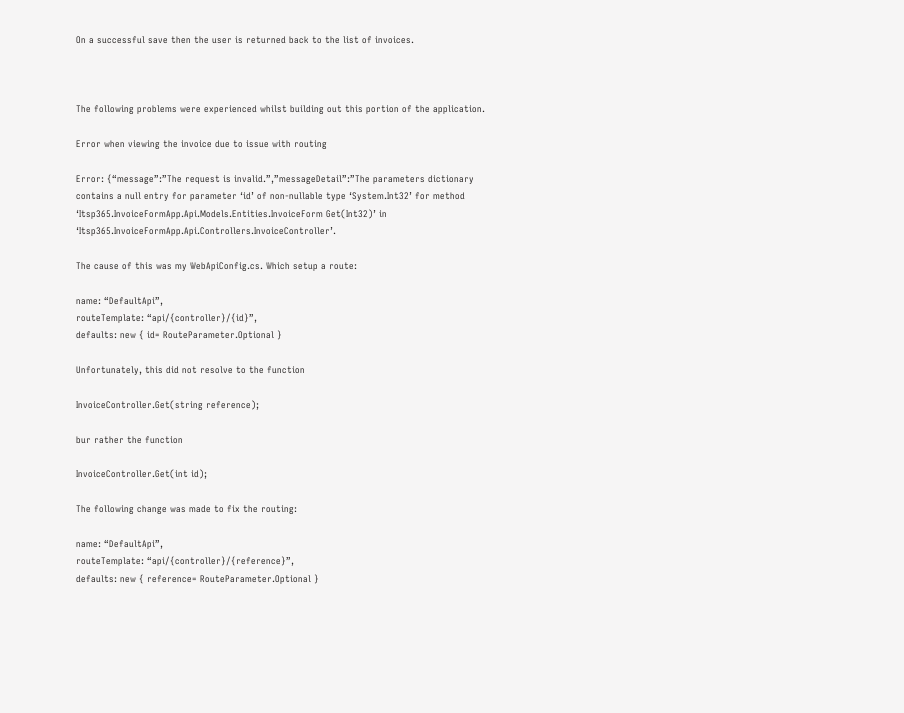On a successful save then the user is returned back to the list of invoices.



The following problems were experienced whilst building out this portion of the application.

Error when viewing the invoice due to issue with routing

Error: {“message”:”The request is invalid.”,”messageDetail”:”The parameters dictionary contains a null entry for parameter ‘id’ of non-nullable type ‘System.Int32’ for method ‘Itsp365.InvoiceFormApp.Api.Models.Entities.InvoiceForm Get(Int32)’ in ‘Itsp365.InvoiceFormApp.Api.Controllers.InvoiceController’.

The cause of this was my WebApiConfig.cs. Which setup a route:

name: “DefaultApi”,
routeTemplate: “api/{controller}/{id}”,
defaults: new { id= RouteParameter.Optional }

Unfortunately, this did not resolve to the function

InvoiceController.Get(string reference);

bur rather the function

InvoiceController.Get(int id);

The following change was made to fix the routing:

name: “DefaultApi”,
routeTemplate: “api/{controller}/{reference}”,
defaults: new { reference= RouteParameter.Optional }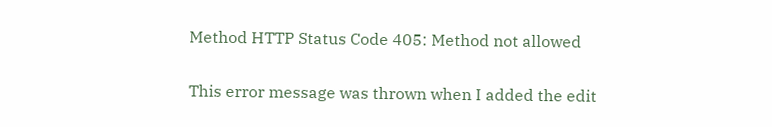Method HTTP Status Code 405: Method not allowed

This error message was thrown when I added the edit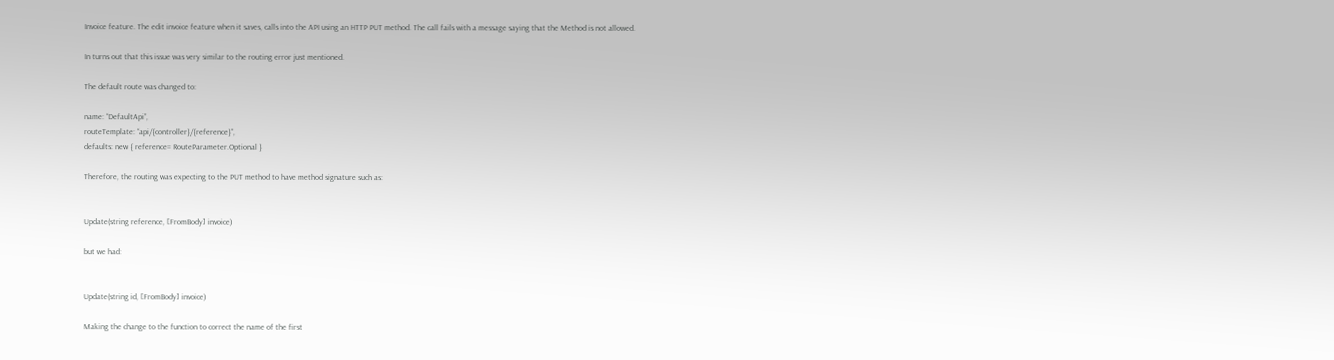Invoice feature. The edit invoice feature when it saves, calls into the API using an HTTP PUT method. The call fails with a message saying that the Method is not allowed.

In turns out that this issue was very similar to the routing error just mentioned.

The default route was changed to:

name: “DefaultApi”,
routeTemplate: “api/{controller}/{reference}”,
defaults: new { reference= RouteParameter.Optional }

Therefore, the routing was expecting to the PUT method to have method signature such as:


Update(string reference, [FromBody] invoice)

but we had:


Update(string id, [FromBody] invoice)

Making the change to the function to correct the name of the first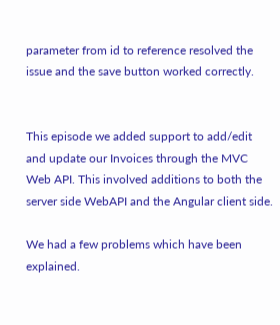parameter from id to reference resolved the issue and the save button worked correctly.


This episode we added support to add/edit and update our Invoices through the MVC Web API. This involved additions to both the server side WebAPI and the Angular client side.

We had a few problems which have been explained.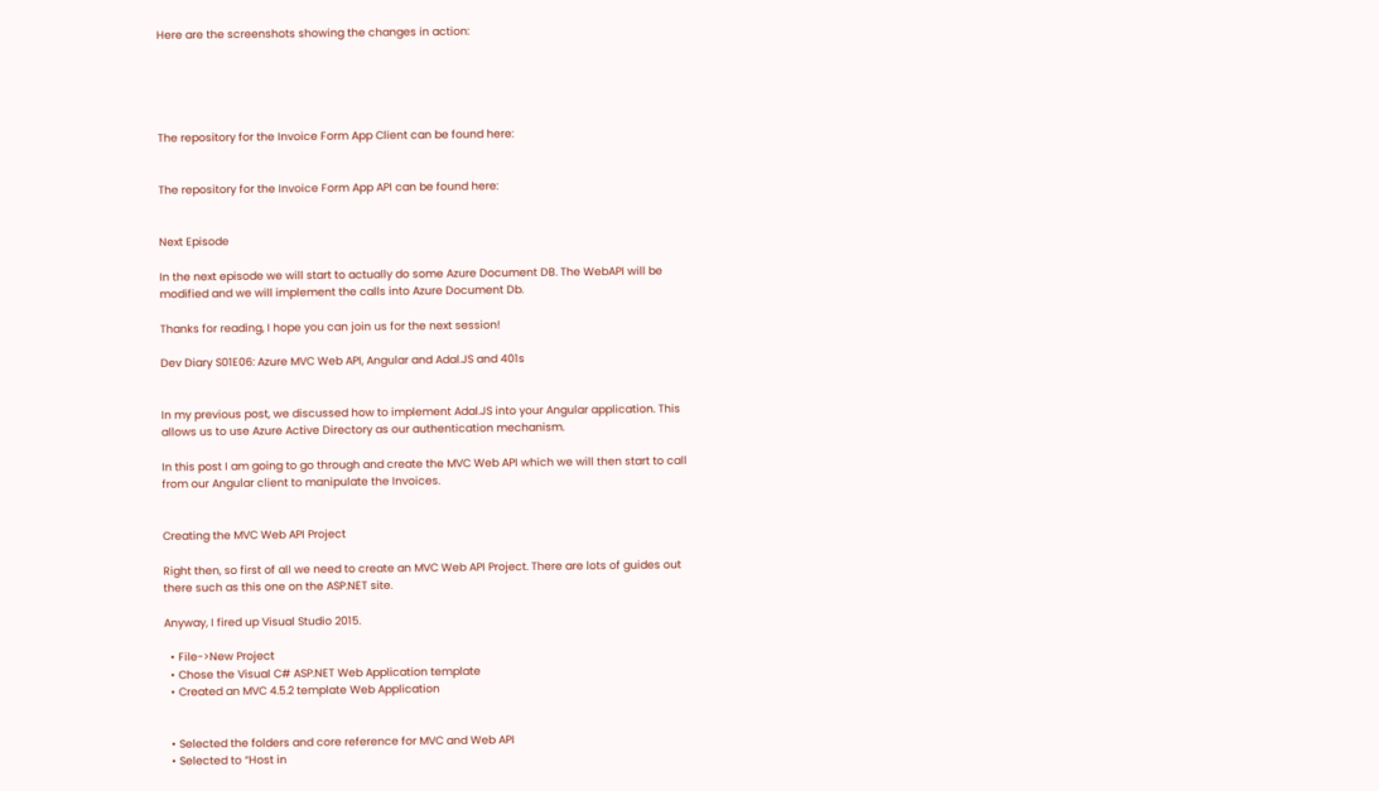Here are the screenshots showing the changes in action:





The repository for the Invoice Form App Client can be found here:


The repository for the Invoice Form App API can be found here:


Next Episode

In the next episode we will start to actually do some Azure Document DB. The WebAPI will be modified and we will implement the calls into Azure Document Db.

Thanks for reading, I hope you can join us for the next session!

Dev Diary S01E06: Azure MVC Web API, Angular and Adal.JS and 401s


In my previous post, we discussed how to implement Adal.JS into your Angular application. This allows us to use Azure Active Directory as our authentication mechanism.

In this post I am going to go through and create the MVC Web API which we will then start to call from our Angular client to manipulate the Invoices.


Creating the MVC Web API Project

Right then, so first of all we need to create an MVC Web API Project. There are lots of guides out there such as this one on the ASP.NET site.

Anyway, I fired up Visual Studio 2015.

  • File->New Project
  • Chose the Visual C# ASP.NET Web Application template
  • Created an MVC 4.5.2 template Web Application


  • Selected the folders and core reference for MVC and Web API
  • Selected to “Host in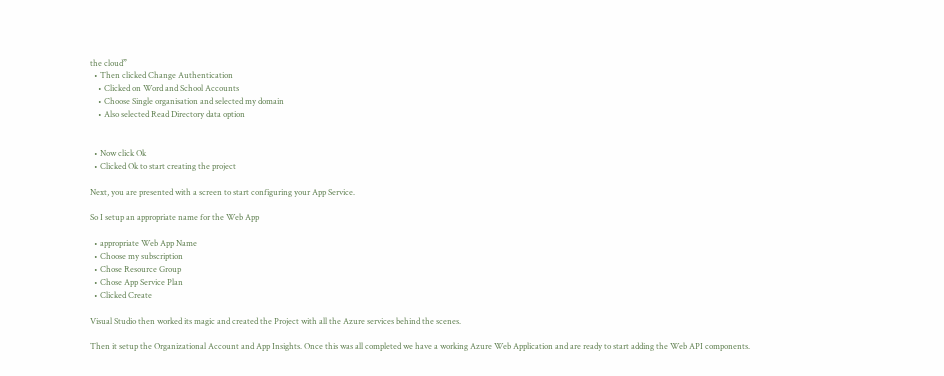the cloud”
  • Then clicked Change Authentication
    • Clicked on Word and School Accounts
    • Choose Single organisation and selected my domain
    • Also selected Read Directory data option


  • Now click Ok
  • Clicked Ok to start creating the project

Next, you are presented with a screen to start configuring your App Service.

So I setup an appropriate name for the Web App

  • appropriate Web App Name
  • Choose my subscription
  • Chose Resource Group
  • Chose App Service Plan
  • Clicked Create

Visual Studio then worked its magic and created the Project with all the Azure services behind the scenes.

Then it setup the Organizational Account and App Insights. Once this was all completed we have a working Azure Web Application and are ready to start adding the Web API components.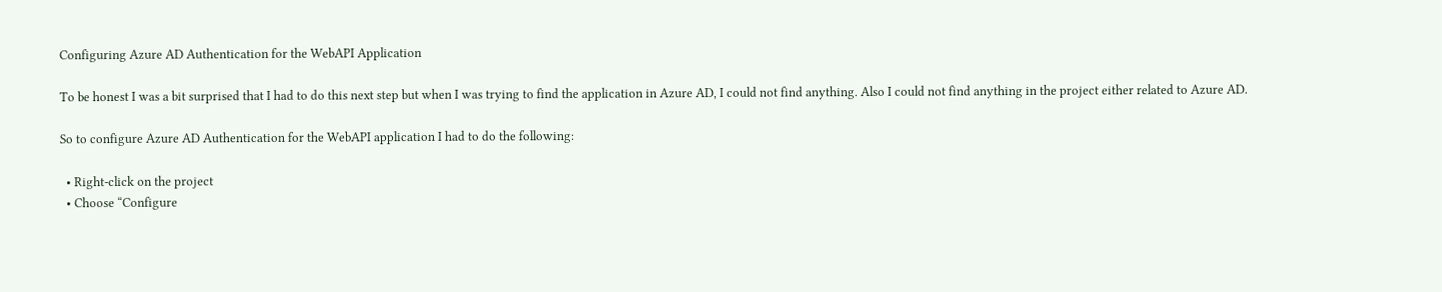Configuring Azure AD Authentication for the WebAPI Application

To be honest I was a bit surprised that I had to do this next step but when I was trying to find the application in Azure AD, I could not find anything. Also I could not find anything in the project either related to Azure AD.

So to configure Azure AD Authentication for the WebAPI application I had to do the following:

  • Right-click on the project
  • Choose “Configure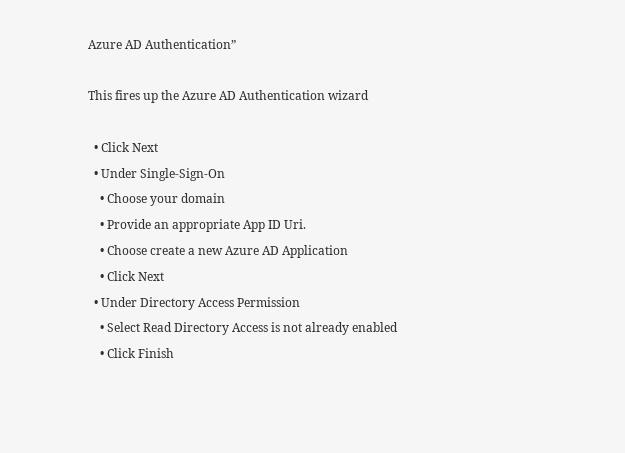Azure AD Authentication”

This fires up the Azure AD Authentication wizard

  • Click Next
  • Under Single-Sign-On
    • Choose your domain
    • Provide an appropriate App ID Uri.
    • Choose create a new Azure AD Application
    • Click Next
  • Under Directory Access Permission
    • Select Read Directory Access is not already enabled
    • Click Finish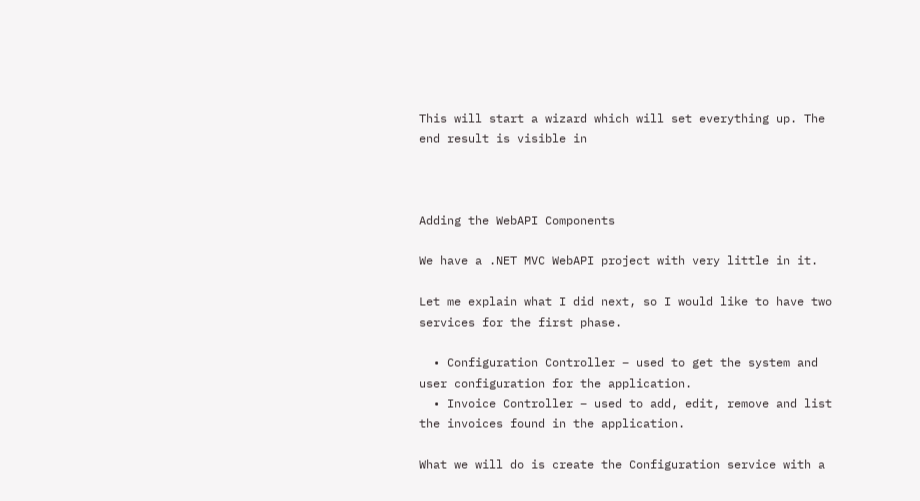This will start a wizard which will set everything up. The end result is visible in



Adding the WebAPI Components

We have a .NET MVC WebAPI project with very little in it.

Let me explain what I did next, so I would like to have two services for the first phase.

  • Configuration Controller – used to get the system and user configuration for the application.
  • Invoice Controller – used to add, edit, remove and list the invoices found in the application.

What we will do is create the Configuration service with a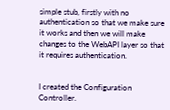simple stub, firstly with no authentication so that we make sure it works and then we will make changes to the WebAPI layer so that it requires authentication.


I created the Configuration Controller.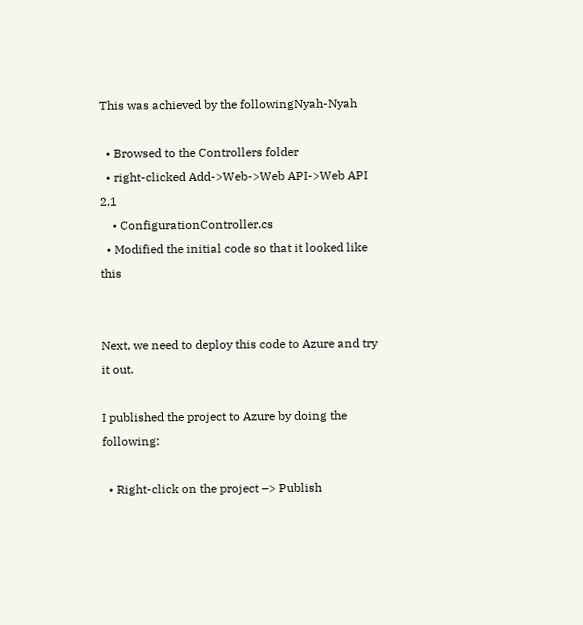This was achieved by the followingNyah-Nyah

  • Browsed to the Controllers folder
  • right-clicked Add->Web->Web API->Web API 2.1
    • ConfigurationController.cs
  • Modified the initial code so that it looked like this


Next, we need to deploy this code to Azure and try it out.

I published the project to Azure by doing the following:

  • Right-click on the project –> Publish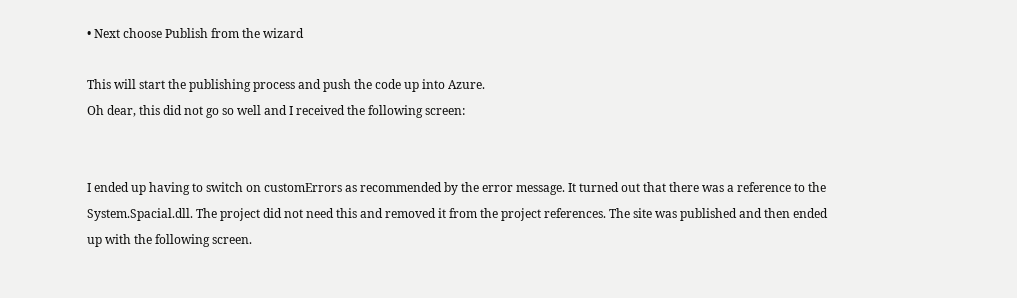• Next choose Publish from the wizard

This will start the publishing process and push the code up into Azure.
Oh dear, this did not go so well and I received the following screen:


I ended up having to switch on customErrors as recommended by the error message. It turned out that there was a reference to the System.Spacial.dll. The project did not need this and removed it from the project references. The site was published and then ended up with the following screen.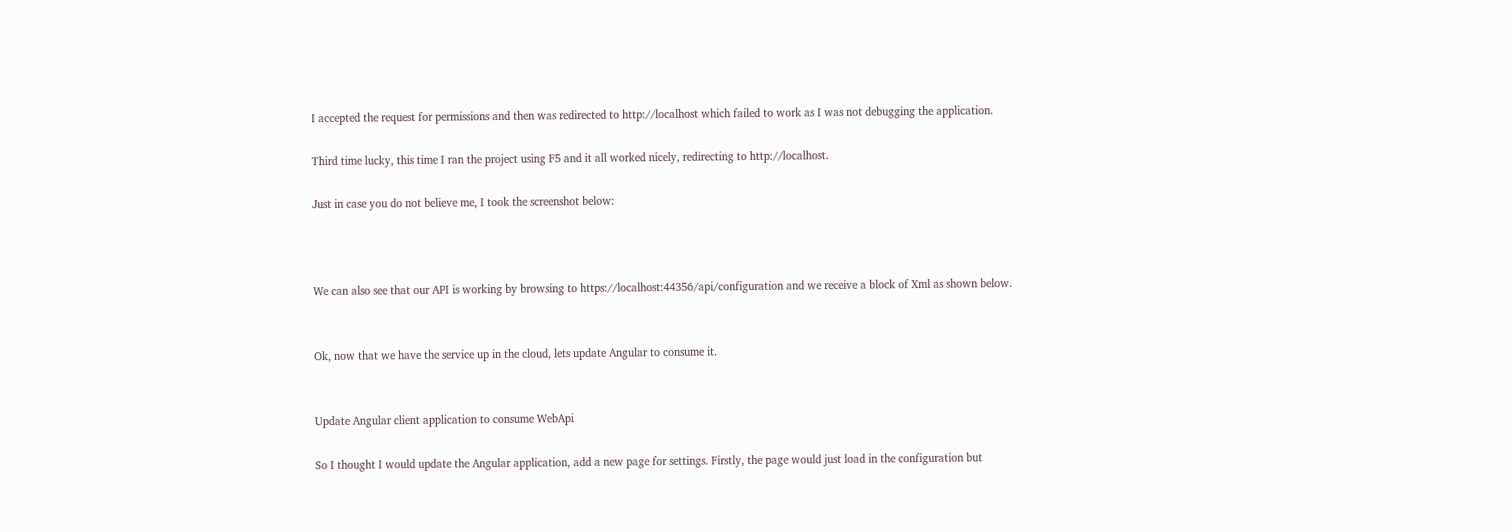I accepted the request for permissions and then was redirected to http://localhost which failed to work as I was not debugging the application.

Third time lucky, this time I ran the project using F5 and it all worked nicely, redirecting to http://localhost.

Just in case you do not believe me, I took the screenshot below:



We can also see that our API is working by browsing to https://localhost:44356/api/configuration and we receive a block of Xml as shown below.


Ok, now that we have the service up in the cloud, lets update Angular to consume it.


Update Angular client application to consume WebApi

So I thought I would update the Angular application, add a new page for settings. Firstly, the page would just load in the configuration but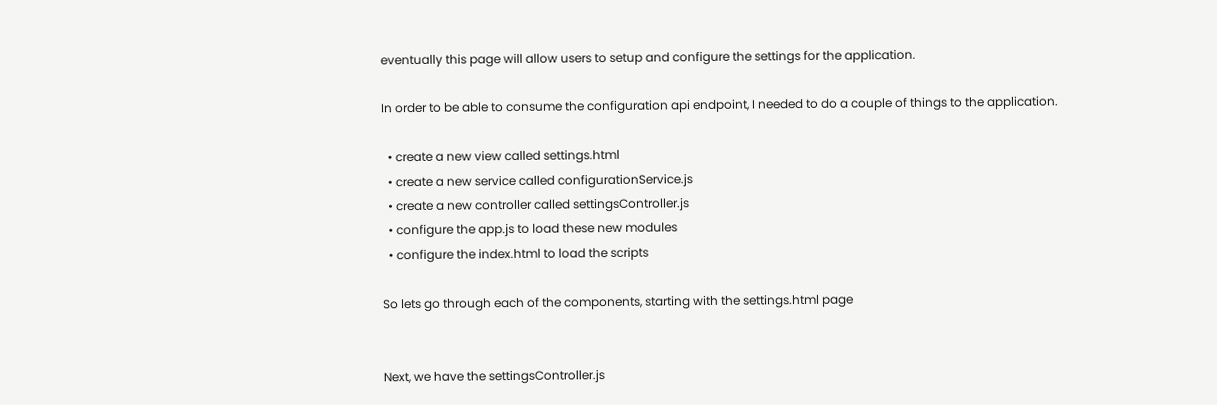eventually this page will allow users to setup and configure the settings for the application.

In order to be able to consume the configuration api endpoint, I needed to do a couple of things to the application.

  • create a new view called settings.html
  • create a new service called configurationService.js
  • create a new controller called settingsController.js
  • configure the app.js to load these new modules
  • configure the index.html to load the scripts

So lets go through each of the components, starting with the settings.html page


Next, we have the settingsController.js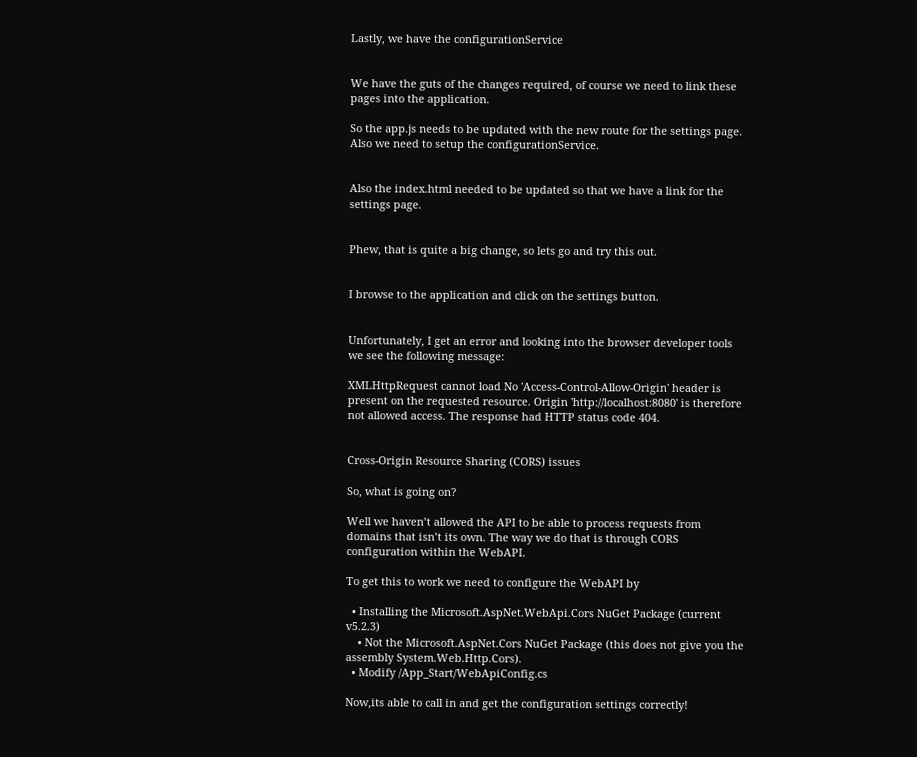Lastly, we have the configurationService


We have the guts of the changes required, of course we need to link these pages into the application.

So the app.js needs to be updated with the new route for the settings page. Also we need to setup the configurationService.


Also the index.html needed to be updated so that we have a link for the settings page.


Phew, that is quite a big change, so lets go and try this out.


I browse to the application and click on the settings button.


Unfortunately, I get an error and looking into the browser developer tools we see the following message:

XMLHttpRequest cannot load No 'Access-Control-Allow-Origin' header is present on the requested resource. Origin 'http://localhost:8080' is therefore not allowed access. The response had HTTP status code 404.


Cross-Origin Resource Sharing (CORS) issues

So, what is going on?

Well we haven’t allowed the API to be able to process requests from domains that isn’t its own. The way we do that is through CORS configuration within the WebAPI.

To get this to work we need to configure the WebAPI by

  • Installing the Microsoft.AspNet.WebApi.Cors NuGet Package (current v5.2.3)
    • Not the Microsoft.AspNet.Cors NuGet Package (this does not give you the assembly System.Web.Http.Cors).
  • Modify /App_Start/WebApiConfig.cs

Now,its able to call in and get the configuration settings correctly!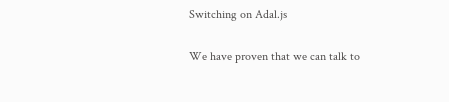Switching on Adal.js

We have proven that we can talk to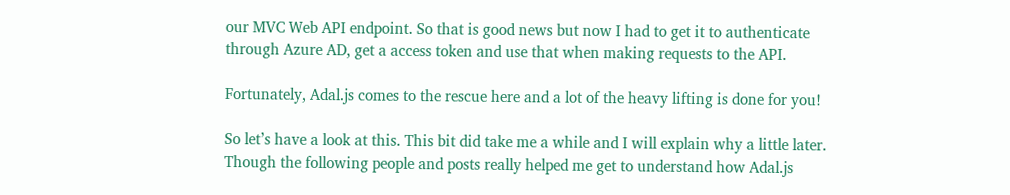our MVC Web API endpoint. So that is good news but now I had to get it to authenticate through Azure AD, get a access token and use that when making requests to the API.

Fortunately, Adal.js comes to the rescue here and a lot of the heavy lifting is done for you!

So let’s have a look at this. This bit did take me a while and I will explain why a little later. Though the following people and posts really helped me get to understand how Adal.js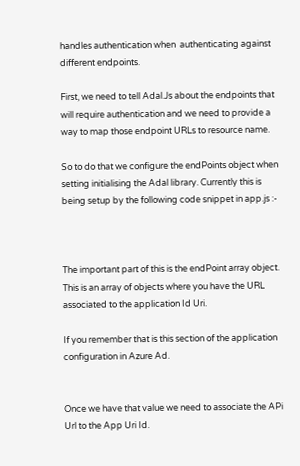handles authentication when  authenticating against different endpoints.

First, we need to tell Adal.Js about the endpoints that will require authentication and we need to provide a way to map those endpoint URLs to resource name.

So to do that we configure the endPoints object when setting initialising the Adal library. Currently this is being setup by the following code snippet in app.js :-



The important part of this is the endPoint array object. This is an array of objects where you have the URL associated to the application Id Uri.

If you remember that is this section of the application configuration in Azure Ad.


Once we have that value we need to associate the APi Url to the App Uri Id.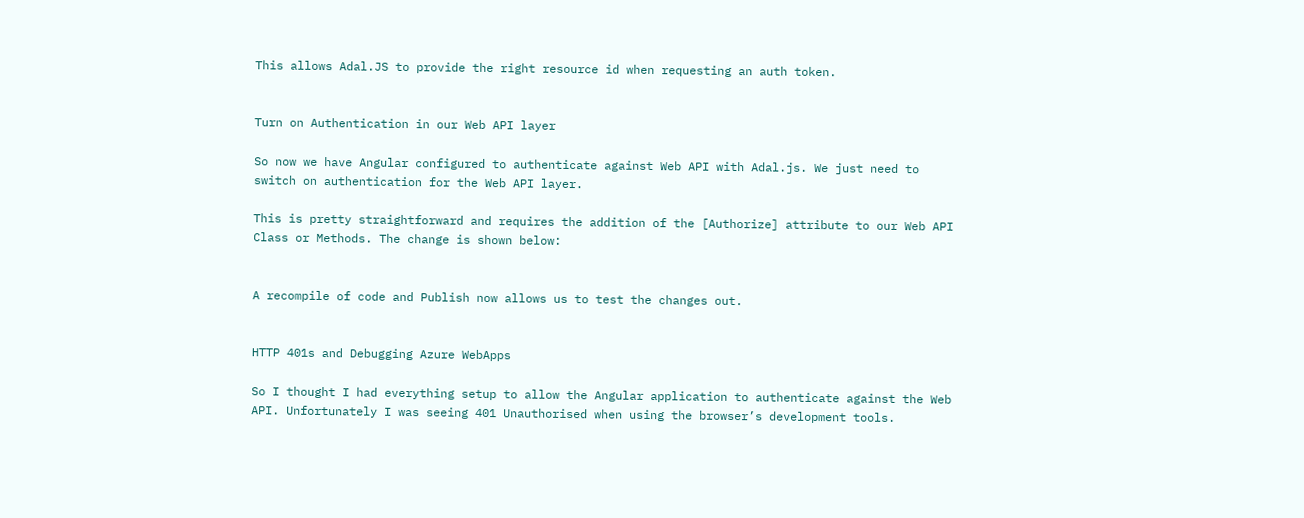This allows Adal.JS to provide the right resource id when requesting an auth token.


Turn on Authentication in our Web API layer

So now we have Angular configured to authenticate against Web API with Adal.js. We just need to switch on authentication for the Web API layer.

This is pretty straightforward and requires the addition of the [Authorize] attribute to our Web API Class or Methods. The change is shown below:


A recompile of code and Publish now allows us to test the changes out.


HTTP 401s and Debugging Azure WebApps

So I thought I had everything setup to allow the Angular application to authenticate against the Web API. Unfortunately I was seeing 401 Unauthorised when using the browser’s development tools.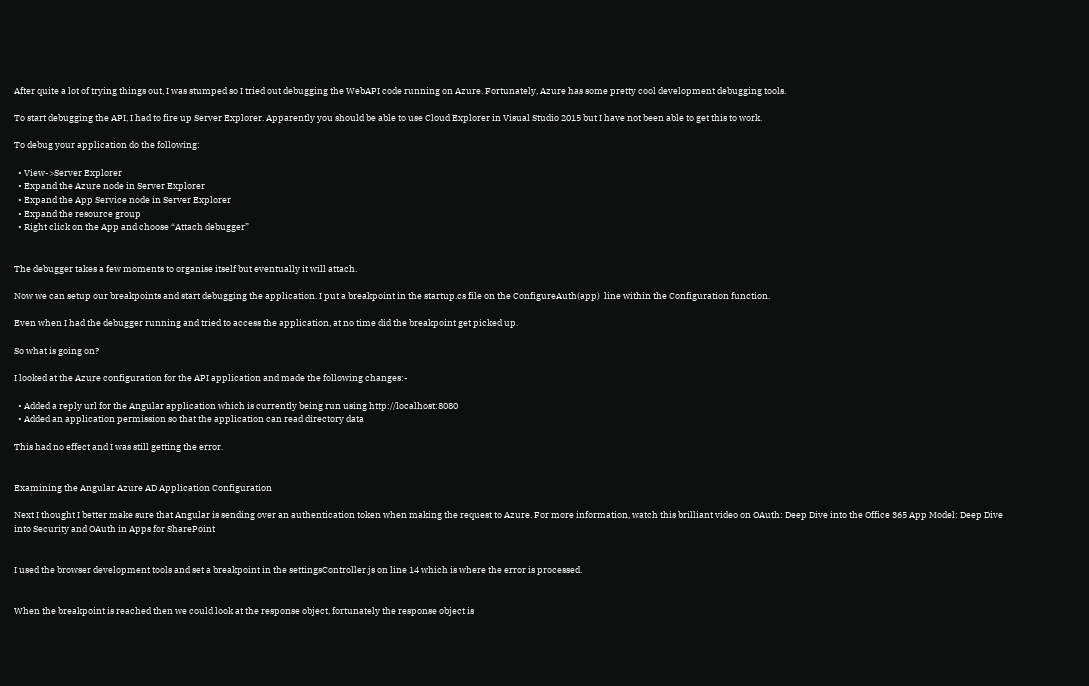After quite a lot of trying things out, I was stumped so I tried out debugging the WebAPI code running on Azure. Fortunately, Azure has some pretty cool development debugging tools.

To start debugging the API, I had to fire up Server Explorer. Apparently you should be able to use Cloud Explorer in Visual Studio 2015 but I have not been able to get this to work.

To debug your application do the following:

  • View->Server Explorer
  • Expand the Azure node in Server Explorer
  • Expand the App Service node in Server Explorer
  • Expand the resource group
  • Right click on the App and choose “Attach debugger”


The debugger takes a few moments to organise itself but eventually it will attach.

Now we can setup our breakpoints and start debugging the application. I put a breakpoint in the startup.cs file on the ConfigureAuth(app)  line within the Configuration function.

Even when I had the debugger running and tried to access the application, at no time did the breakpoint get picked up.

So what is going on?

I looked at the Azure configuration for the API application and made the following changes:-

  • Added a reply url for the Angular application which is currently being run using http://localhost:8080
  • Added an application permission so that the application can read directory data

This had no effect and I was still getting the error.


Examining the Angular Azure AD Application Configuration

Next I thought I better make sure that Angular is sending over an authentication token when making the request to Azure. For more information, watch this brilliant video on OAuth: Deep Dive into the Office 365 App Model: Deep Dive into Security and OAuth in Apps for SharePoint


I used the browser development tools and set a breakpoint in the settingsController.js on line 14 which is where the error is processed.


When the breakpoint is reached then we could look at the response object, fortunately the response object is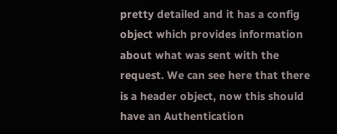pretty detailed and it has a config object which provides information about what was sent with the request. We can see here that there is a header object, now this should have an Authentication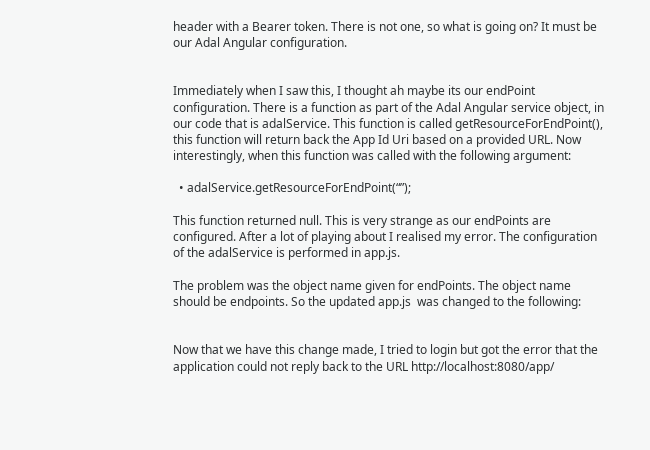header with a Bearer token. There is not one, so what is going on? It must be our Adal Angular configuration.


Immediately when I saw this, I thought ah maybe its our endPoint configuration. There is a function as part of the Adal Angular service object, in our code that is adalService. This function is called getResourceForEndPoint(), this function will return back the App Id Uri based on a provided URL. Now interestingly, when this function was called with the following argument:

  • adalService.getResourceForEndPoint(“”);

This function returned null. This is very strange as our endPoints are configured. After a lot of playing about I realised my error. The configuration of the adalService is performed in app.js.

The problem was the object name given for endPoints. The object name should be endpoints. So the updated app.js  was changed to the following:


Now that we have this change made, I tried to login but got the error that the application could not reply back to the URL http://localhost:8080/app/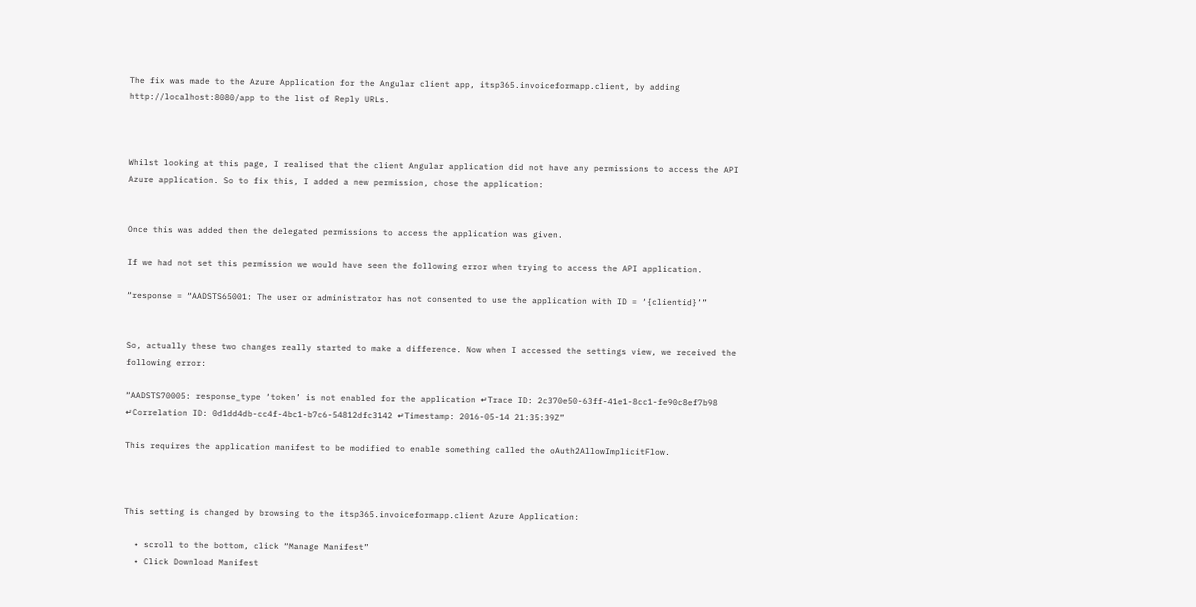The fix was made to the Azure Application for the Angular client app, itsp365.invoiceformapp.client, by adding http://localhost:8080/app to the list of Reply URLs.



Whilst looking at this page, I realised that the client Angular application did not have any permissions to access the API Azure application. So to fix this, I added a new permission, chose the application:


Once this was added then the delegated permissions to access the application was given.

If we had not set this permission we would have seen the following error when trying to access the API application.

“response = “AADSTS65001: The user or administrator has not consented to use the application with ID = ‘{clientid}’”


So, actually these two changes really started to make a difference. Now when I accessed the settings view, we received the following error:

“AADSTS70005: response_type ‘token’ is not enabled for the application ↵Trace ID: 2c370e50-63ff-41e1-8cc1-fe90c8ef7b98 ↵Correlation ID: 0d1dd4db-cc4f-4bc1-b7c6-54812dfc3142 ↵Timestamp: 2016-05-14 21:35:39Z”

This requires the application manifest to be modified to enable something called the oAuth2AllowImplicitFlow.



This setting is changed by browsing to the itsp365.invoiceformapp.client Azure Application:

  • scroll to the bottom, click “Manage Manifest”
  • Click Download Manifest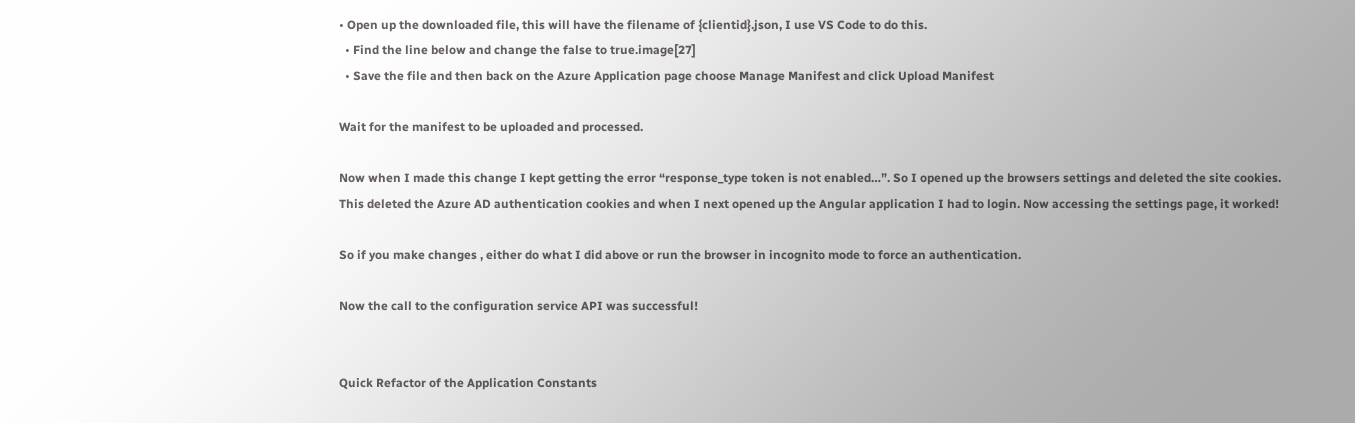• Open up the downloaded file, this will have the filename of {clientid}.json, I use VS Code to do this.
  • Find the line below and change the false to true.image[27]
  • Save the file and then back on the Azure Application page choose Manage Manifest and click Upload Manifest

Wait for the manifest to be uploaded and processed.

Now when I made this change I kept getting the error “response_type token is not enabled…”. So I opened up the browsers settings and deleted the site cookies. This deleted the Azure AD authentication cookies and when I next opened up the Angular application I had to login. Now accessing the settings page, it worked!

So if you make changes , either do what I did above or run the browser in incognito mode to force an authentication.

Now the call to the configuration service API was successful!


Quick Refactor of the Application Constants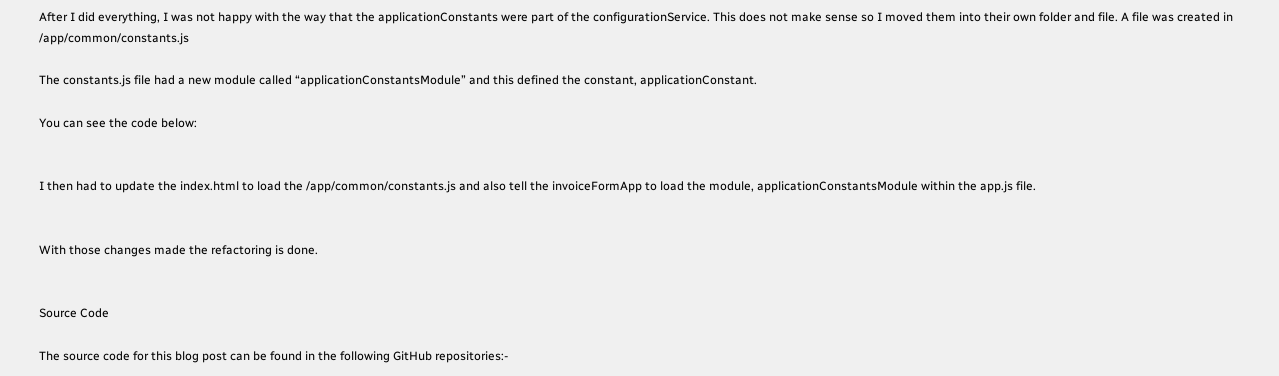After I did everything, I was not happy with the way that the applicationConstants were part of the configurationService. This does not make sense so I moved them into their own folder and file. A file was created in /app/common/constants.js

The constants.js file had a new module called “applicationConstantsModule” and this defined the constant, applicationConstant.

You can see the code below:


I then had to update the index.html to load the /app/common/constants.js and also tell the invoiceFormApp to load the module, applicationConstantsModule within the app.js file.


With those changes made the refactoring is done.


Source Code

The source code for this blog post can be found in the following GitHub repositories:-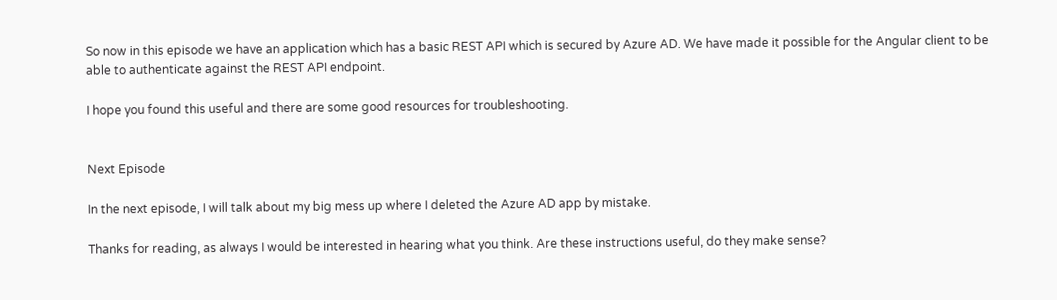So now in this episode we have an application which has a basic REST API which is secured by Azure AD. We have made it possible for the Angular client to be able to authenticate against the REST API endpoint.

I hope you found this useful and there are some good resources for troubleshooting.


Next Episode

In the next episode, I will talk about my big mess up where I deleted the Azure AD app by mistake.

Thanks for reading, as always I would be interested in hearing what you think. Are these instructions useful, do they make sense?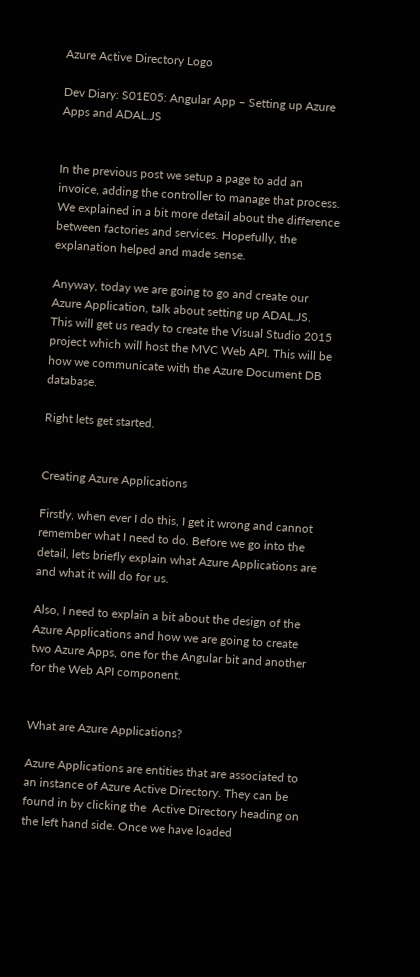Azure Active Directory Logo

Dev Diary: S01E05: Angular App – Setting up Azure Apps and ADAL.JS


In the previous post we setup a page to add an invoice, adding the controller to manage that process. We explained in a bit more detail about the difference between factories and services. Hopefully, the explanation helped and made sense.

Anyway, today we are going to go and create our Azure Application, talk about setting up ADAL.JS. This will get us ready to create the Visual Studio 2015 project which will host the MVC Web API. This will be how we communicate with the Azure Document DB database.

Right lets get started.


Creating Azure Applications

Firstly, when ever I do this, I get it wrong and cannot remember what I need to do. Before we go into the detail, lets briefly explain what Azure Applications are and what it will do for us.

Also, I need to explain a bit about the design of the Azure Applications and how we are going to create two Azure Apps, one for the Angular bit and another for the Web API component.


What are Azure Applications?

Azure Applications are entities that are associated to an instance of Azure Active Directory. They can be found in by clicking the  Active Directory heading on the left hand side. Once we have loaded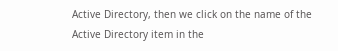Active Directory, then we click on the name of the Active Directory item in the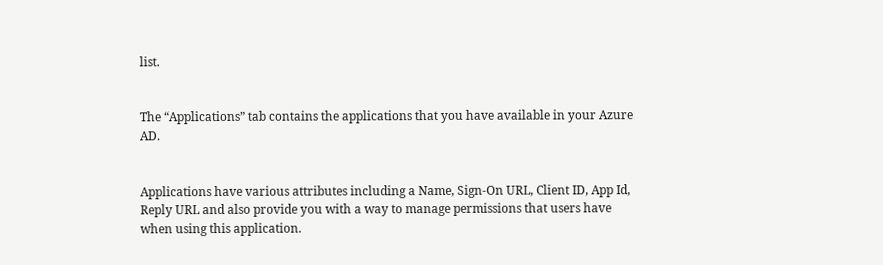list.


The “Applications” tab contains the applications that you have available in your Azure AD.


Applications have various attributes including a Name, Sign-On URL, Client ID, App Id, Reply URL and also provide you with a way to manage permissions that users have when using this application.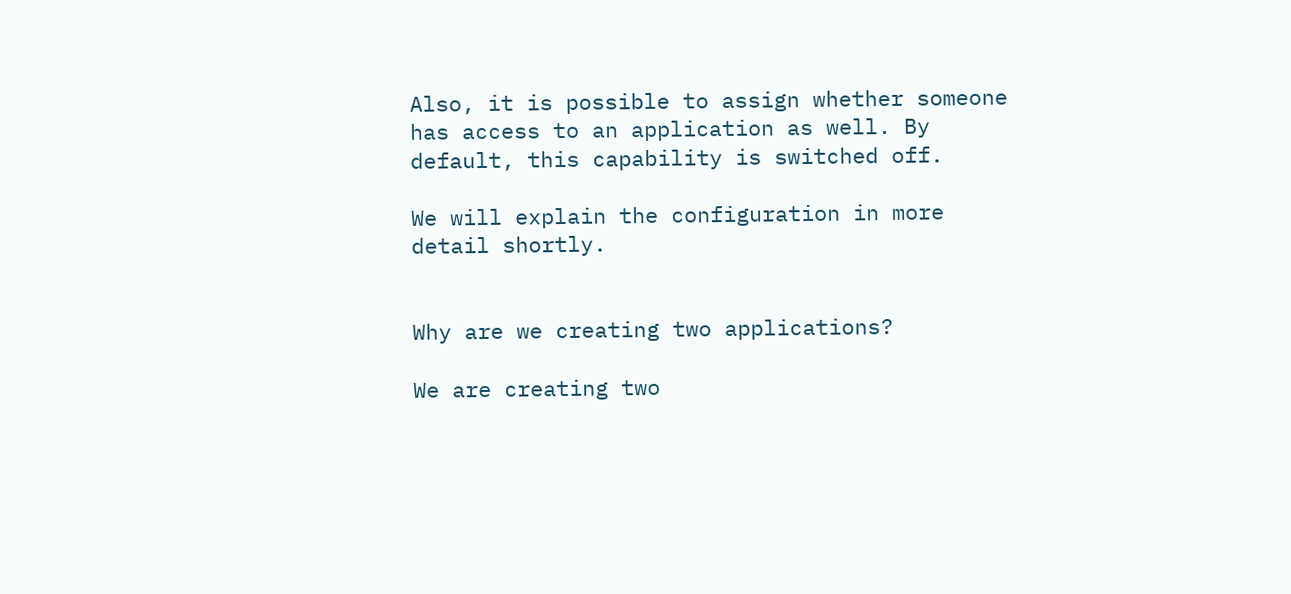Also, it is possible to assign whether someone has access to an application as well. By default, this capability is switched off.

We will explain the configuration in more detail shortly.


Why are we creating two applications?

We are creating two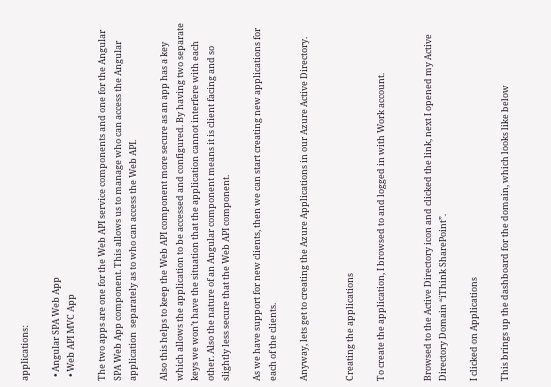applications:

  • Angular SPA Web App
  • Web API MVC App

The two apps are one for the Web API service components and one for the Angular SPA Web App component. This allows us to manage who can access the Angular application  separately as to who can access the Web API.

Also this helps to keep the Web API component more secure as an app has a key which allows the application to be accessed and configured. By having two separate keys we won’t have the situation that the application cannot interfere with each other. Also the nature of an Angular component means it is client facing and so slightly less secure that the Web API component.

As we have support for new clients, then we can start creating new applications for each of the clients.

Anyway, lets get to creating the Azure Applications in our Azure Active Directory.


Creating the applications

To create the application, I browsed to and logged in with Work account.


Browsed to the Active Directory icon and clicked the link, next I opened my Active Directory Domain “iThink SharePoint”.

I clicked on Applications

This brings up the dashboard for the domain, which looks like below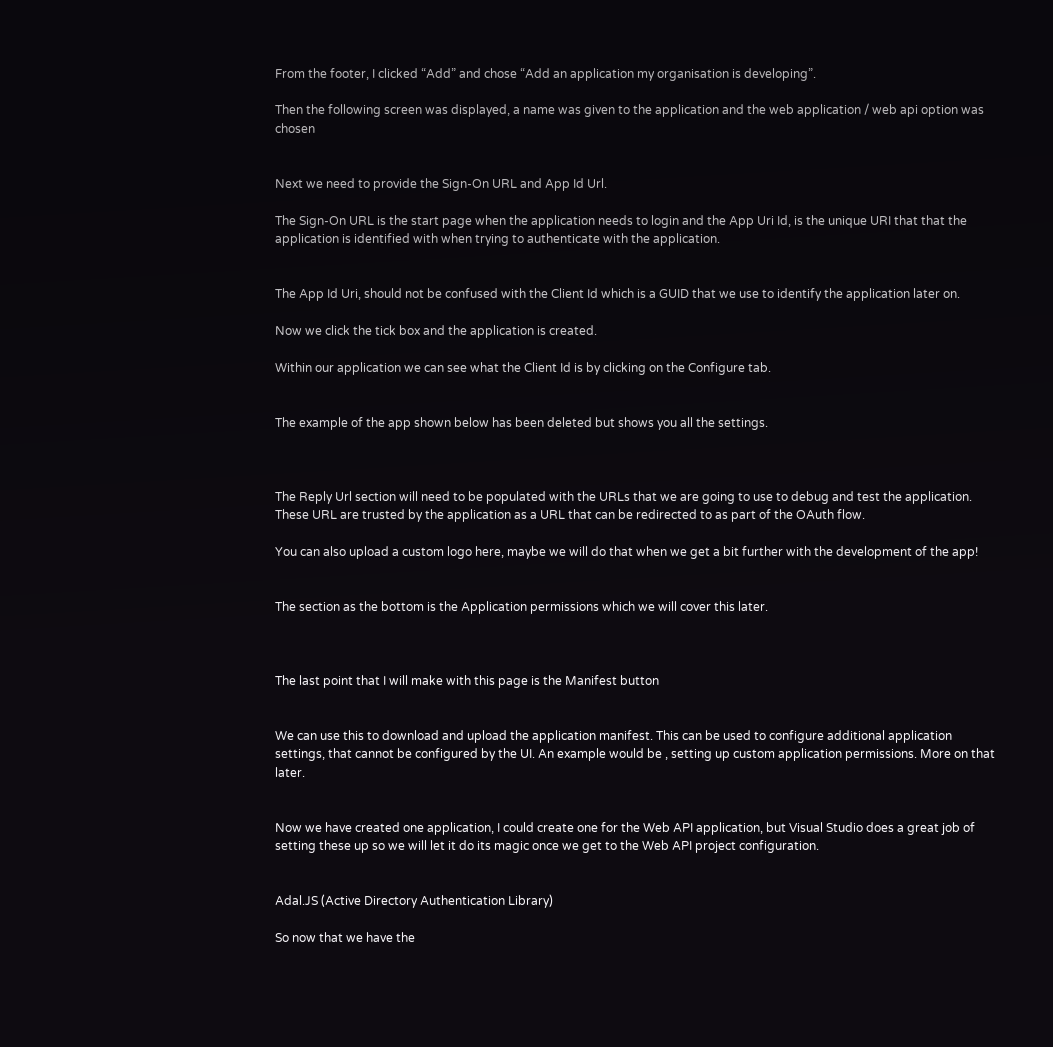From the footer, I clicked “Add” and chose “Add an application my organisation is developing”.

Then the following screen was displayed, a name was given to the application and the web application / web api option was chosen


Next we need to provide the Sign-On URL and App Id Url.

The Sign-On URL is the start page when the application needs to login and the App Uri Id, is the unique URI that that the application is identified with when trying to authenticate with the application.


The App Id Uri, should not be confused with the Client Id which is a GUID that we use to identify the application later on.

Now we click the tick box and the application is created.

Within our application we can see what the Client Id is by clicking on the Configure tab.


The example of the app shown below has been deleted but shows you all the settings.



The Reply Url section will need to be populated with the URLs that we are going to use to debug and test the application. These URL are trusted by the application as a URL that can be redirected to as part of the OAuth flow.

You can also upload a custom logo here, maybe we will do that when we get a bit further with the development of the app!


The section as the bottom is the Application permissions which we will cover this later.



The last point that I will make with this page is the Manifest button


We can use this to download and upload the application manifest. This can be used to configure additional application settings, that cannot be configured by the UI. An example would be , setting up custom application permissions. More on that later.


Now we have created one application, I could create one for the Web API application, but Visual Studio does a great job of setting these up so we will let it do its magic once we get to the Web API project configuration.


Adal.JS (Active Directory Authentication Library)

So now that we have the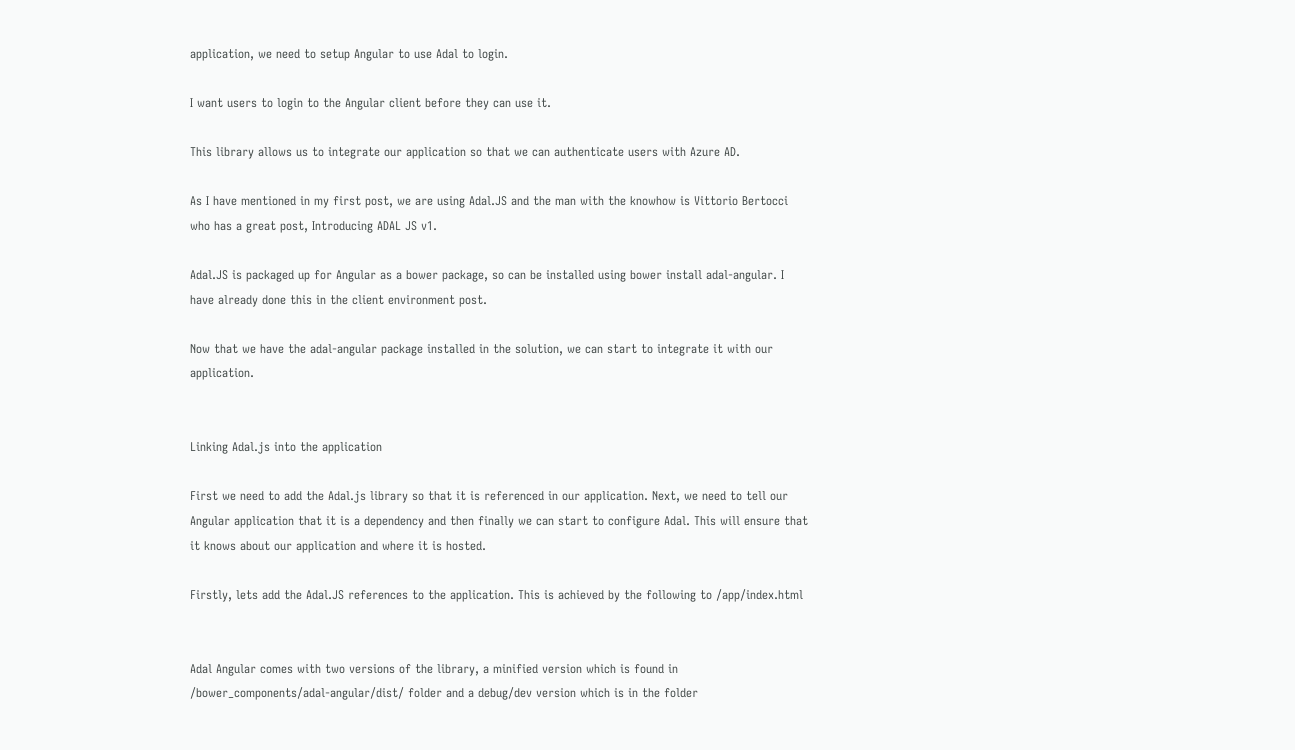application, we need to setup Angular to use Adal to login.

I want users to login to the Angular client before they can use it.

This library allows us to integrate our application so that we can authenticate users with Azure AD.

As I have mentioned in my first post, we are using Adal.JS and the man with the knowhow is Vittorio Bertocci who has a great post, Introducing ADAL JS v1.

Adal.JS is packaged up for Angular as a bower package, so can be installed using bower install adal-angular. I have already done this in the client environment post.

Now that we have the adal-angular package installed in the solution, we can start to integrate it with our application.


Linking Adal.js into the application

First we need to add the Adal.js library so that it is referenced in our application. Next, we need to tell our Angular application that it is a dependency and then finally we can start to configure Adal. This will ensure that it knows about our application and where it is hosted.

Firstly, lets add the Adal.JS references to the application. This is achieved by the following to /app/index.html


Adal Angular comes with two versions of the library, a minified version which is found in /bower_components/adal-angular/dist/ folder and a debug/dev version which is in the folder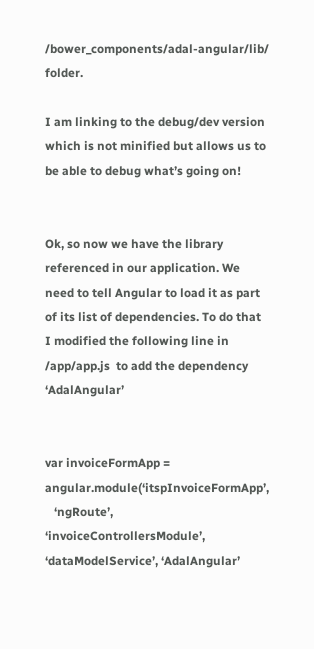/bower_components/adal-angular/lib/ folder.

I am linking to the debug/dev version which is not minified but allows us to be able to debug what’s going on!


Ok, so now we have the library referenced in our application. We need to tell Angular to load it as part of its list of dependencies. To do that I modified the following line in /app/app.js  to add the dependency ‘AdalAngular’


var invoiceFormApp = angular.module(‘itspInvoiceFormApp’,
   ‘ngRoute’, ‘invoiceControllersModule’, ‘dataModelService’, ‘AdalAngular’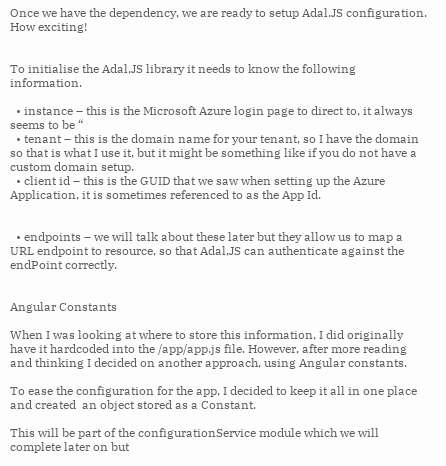Once we have the dependency, we are ready to setup Adal.JS configuration. How exciting!


To initialise the Adal,JS library it needs to know the following information.

  • instance – this is the Microsoft Azure login page to direct to, it always seems to be “
  • tenant – this is the domain name for your tenant, so I have the domain so that is what I use it, but it might be something like if you do not have a custom domain setup.
  • client id – this is the GUID that we saw when setting up the Azure Application, it is sometimes referenced to as the App Id.


  • endpoints – we will talk about these later but they allow us to map a URL endpoint to resource, so that Adal,JS can authenticate against the endPoint correctly.


Angular Constants

When I was looking at where to store this information, I did originally have it hardcoded into the /app/app.js file. However, after more reading and thinking I decided on another approach, using Angular constants.

To ease the configuration for the app, I decided to keep it all in one place and created  an object stored as a Constant.

This will be part of the configurationService module which we will complete later on but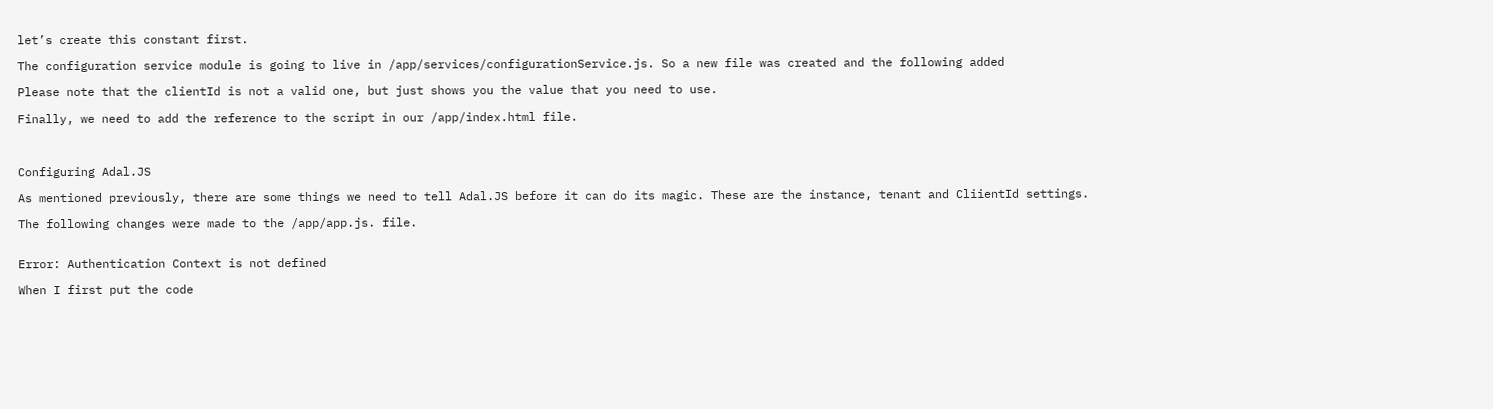let’s create this constant first.

The configuration service module is going to live in /app/services/configurationService.js. So a new file was created and the following added

Please note that the clientId is not a valid one, but just shows you the value that you need to use.

Finally, we need to add the reference to the script in our /app/index.html file.



Configuring Adal.JS

As mentioned previously, there are some things we need to tell Adal.JS before it can do its magic. These are the instance, tenant and CliientId settings.

The following changes were made to the /app/app.js. file.


Error: Authentication Context is not defined

When I first put the code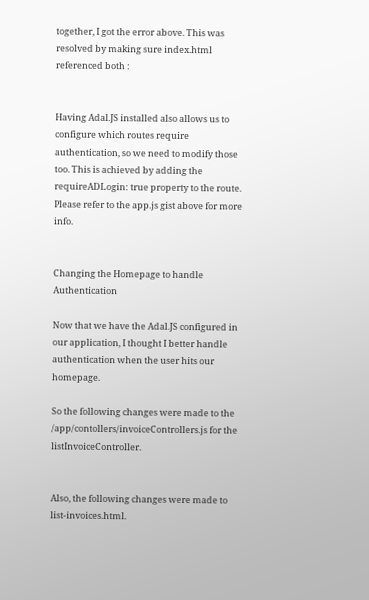together, I got the error above. This was resolved by making sure index.html referenced both :


Having Adal.JS installed also allows us to configure which routes require authentication, so we need to modify those too. This is achieved by adding the requireADLogin: true property to the route. Please refer to the app.js gist above for more info.


Changing the Homepage to handle Authentication

Now that we have the Adal.JS configured in our application, I thought I better handle authentication when the user hits our homepage.

So the following changes were made to the /app/contollers/invoiceControllers.js for the listInvoiceController.


Also, the following changes were made to list-invoices.html.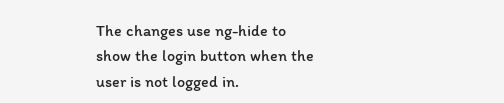The changes use ng-hide to show the login button when the user is not logged in.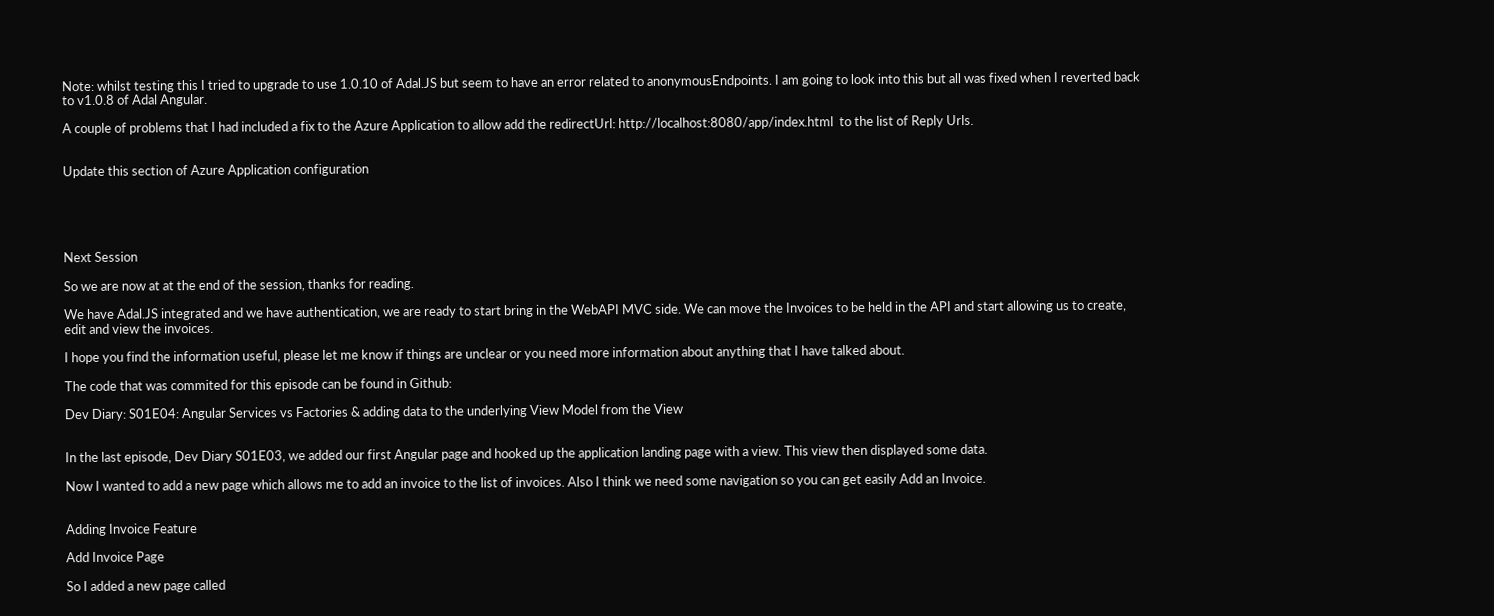Note: whilst testing this I tried to upgrade to use 1.0.10 of Adal.JS but seem to have an error related to anonymousEndpoints. I am going to look into this but all was fixed when I reverted back to v1.0.8 of Adal Angular.

A couple of problems that I had included a fix to the Azure Application to allow add the redirectUrl: http://localhost:8080/app/index.html  to the list of Reply Urls.


Update this section of Azure Application configuration





Next Session

So we are now at at the end of the session, thanks for reading.

We have Adal.JS integrated and we have authentication, we are ready to start bring in the WebAPI MVC side. We can move the Invoices to be held in the API and start allowing us to create, edit and view the invoices.

I hope you find the information useful, please let me know if things are unclear or you need more information about anything that I have talked about.

The code that was commited for this episode can be found in Github:

Dev Diary: S01E04: Angular Services vs Factories & adding data to the underlying View Model from the View


In the last episode, Dev Diary S01E03, we added our first Angular page and hooked up the application landing page with a view. This view then displayed some data.

Now I wanted to add a new page which allows me to add an invoice to the list of invoices. Also I think we need some navigation so you can get easily Add an Invoice.


Adding Invoice Feature

Add Invoice Page

So I added a new page called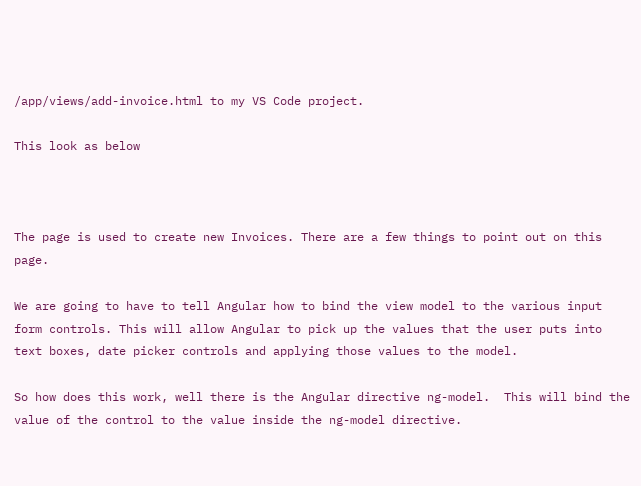/app/views/add-invoice.html to my VS Code project.

This look as below



The page is used to create new Invoices. There are a few things to point out on this page.

We are going to have to tell Angular how to bind the view model to the various input form controls. This will allow Angular to pick up the values that the user puts into text boxes, date picker controls and applying those values to the model.

So how does this work, well there is the Angular directive ng-model.  This will bind the value of the control to the value inside the ng-model directive.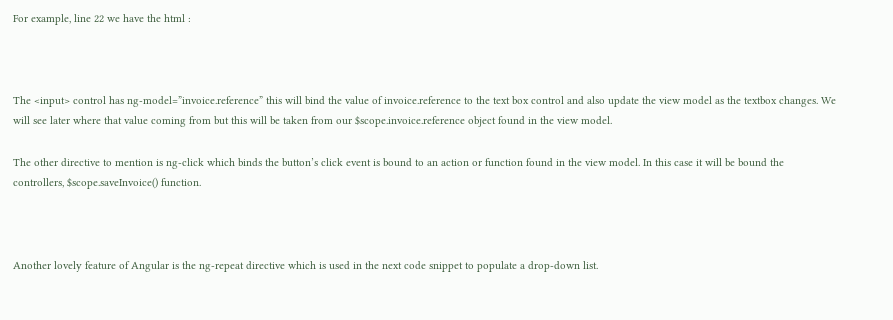For example, line 22 we have the html :



The <input> control has ng-model=”invoice.reference” this will bind the value of invoice.reference to the text box control and also update the view model as the textbox changes. We will see later where that value coming from but this will be taken from our $scope.invoice.reference object found in the view model.

The other directive to mention is ng-click which binds the button’s click event is bound to an action or function found in the view model. In this case it will be bound the controllers, $scope.saveInvoice() function.



Another lovely feature of Angular is the ng-repeat directive which is used in the next code snippet to populate a drop-down list.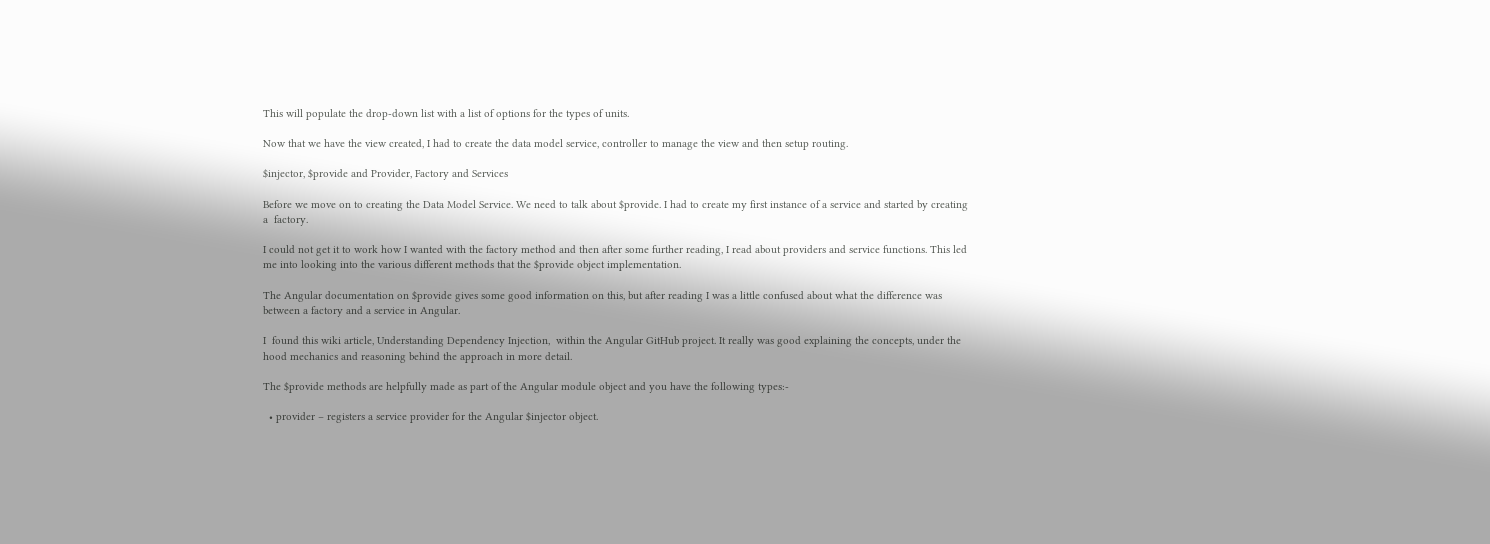This will populate the drop-down list with a list of options for the types of units.

Now that we have the view created, I had to create the data model service, controller to manage the view and then setup routing.

$injector, $provide and Provider, Factory and Services

Before we move on to creating the Data Model Service. We need to talk about $provide. I had to create my first instance of a service and started by creating a  factory.

I could not get it to work how I wanted with the factory method and then after some further reading, I read about providers and service functions. This led me into looking into the various different methods that the $provide object implementation.

The Angular documentation on $provide gives some good information on this, but after reading I was a little confused about what the difference was between a factory and a service in Angular.

I  found this wiki article, Understanding Dependency Injection,  within the Angular GitHub project. It really was good explaining the concepts, under the hood mechanics and reasoning behind the approach in more detail.

The $provide methods are helpfully made as part of the Angular module object and you have the following types:-

  • provider – registers a service provider for the Angular $injector object.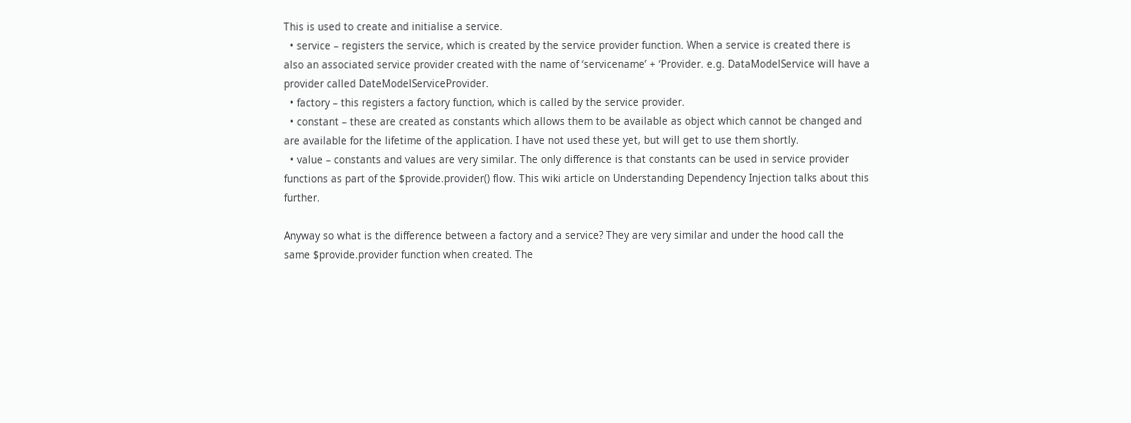This is used to create and initialise a service.
  • service – registers the service, which is created by the service provider function. When a service is created there is also an associated service provider created with the name of ‘servicename’ + ‘Provider. e.g. DataModelService will have a provider called DateModelServiceProvider.
  • factory – this registers a factory function, which is called by the service provider.
  • constant – these are created as constants which allows them to be available as object which cannot be changed and are available for the lifetime of the application. I have not used these yet, but will get to use them shortly.
  • value – constants and values are very similar. The only difference is that constants can be used in service provider functions as part of the $provide.provider() flow. This wiki article on Understanding Dependency Injection talks about this further.

Anyway so what is the difference between a factory and a service? They are very similar and under the hood call the same $provide.provider function when created. The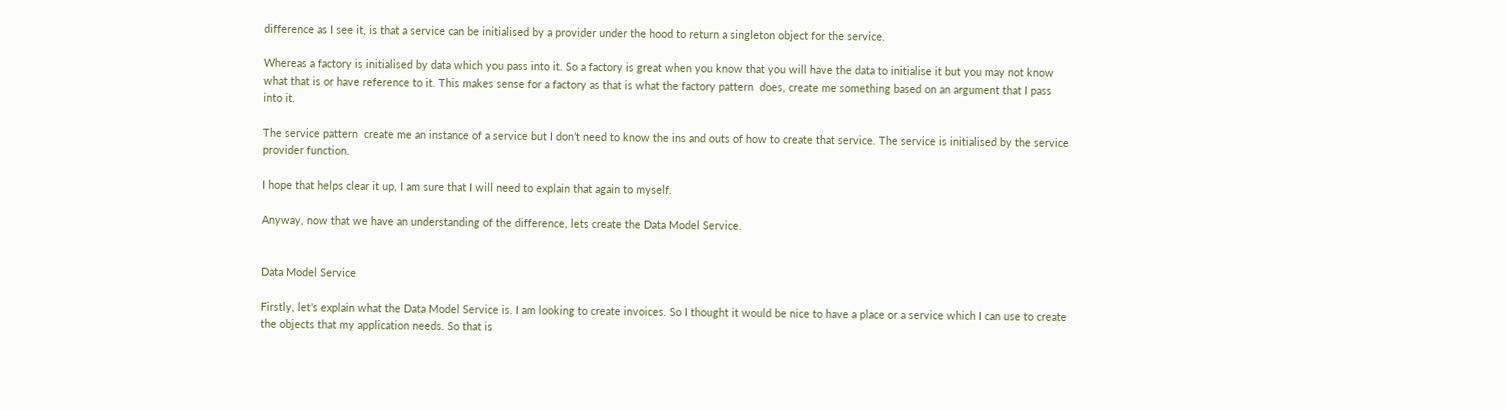difference as I see it, is that a service can be initialised by a provider under the hood to return a singleton object for the service.

Whereas a factory is initialised by data which you pass into it. So a factory is great when you know that you will have the data to initialise it but you may not know what that is or have reference to it. This makes sense for a factory as that is what the factory pattern  does, create me something based on an argument that I pass into it.

The service pattern  create me an instance of a service but I don’t need to know the ins and outs of how to create that service. The service is initialised by the service provider function.

I hope that helps clear it up, I am sure that I will need to explain that again to myself.

Anyway, now that we have an understanding of the difference, lets create the Data Model Service.


Data Model Service

Firstly, let’s explain what the Data Model Service is. I am looking to create invoices. So I thought it would be nice to have a place or a service which I can use to create the objects that my application needs. So that is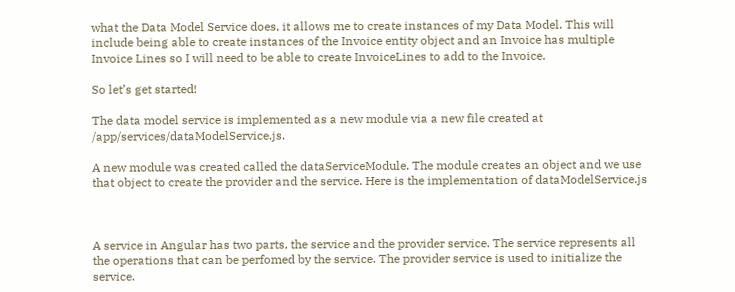what the Data Model Service does, it allows me to create instances of my Data Model. This will include being able to create instances of the Invoice entity object and an Invoice has multiple Invoice Lines so I will need to be able to create InvoiceLines to add to the Invoice.

So let’s get started!

The data model service is implemented as a new module via a new file created at /app/services/dataModelService.js.

A new module was created called the dataServiceModule. The module creates an object and we use that object to create the provider and the service. Here is the implementation of dataModelService.js



A service in Angular has two parts, the service and the provider service. The service represents all the operations that can be perfomed by the service. The provider service is used to initialize the service.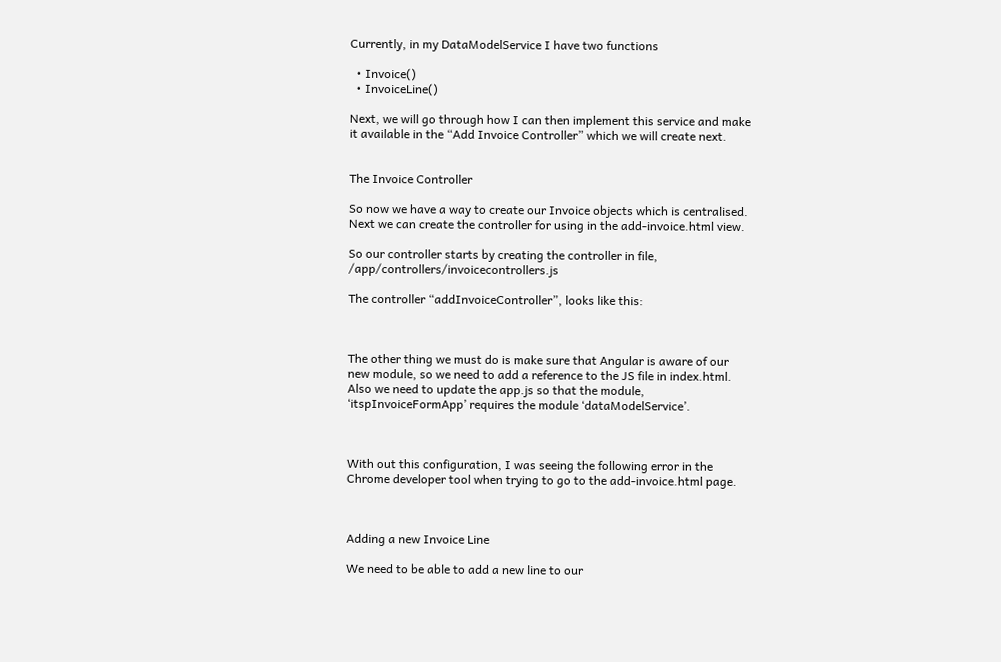Currently, in my DataModelService I have two functions

  • Invoice()
  • InvoiceLine()

Next, we will go through how I can then implement this service and make it available in the “Add Invoice Controller” which we will create next.


The Invoice Controller

So now we have a way to create our Invoice objects which is centralised. Next we can create the controller for using in the add-invoice.html view.

So our controller starts by creating the controller in file, /app/controllers/invoicecontrollers.js

The controller “addInvoiceController”, looks like this:



The other thing we must do is make sure that Angular is aware of our new module, so we need to add a reference to the JS file in index.html. Also we need to update the app.js so that the module, ‘itspInvoiceFormApp’ requires the module ‘dataModelService’.



With out this configuration, I was seeing the following error in the Chrome developer tool when trying to go to the add-invoice.html page.



Adding a new Invoice Line

We need to be able to add a new line to our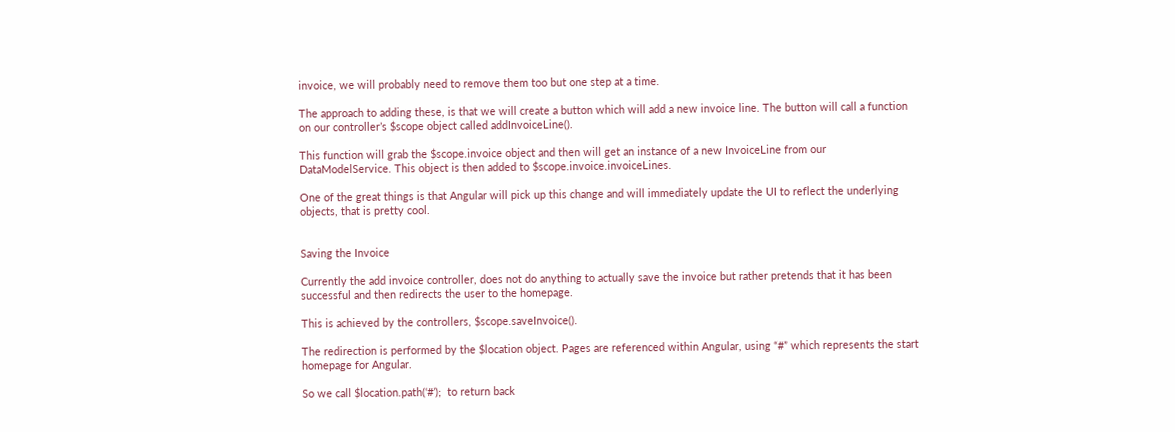invoice, we will probably need to remove them too but one step at a time.

The approach to adding these, is that we will create a button which will add a new invoice line. The button will call a function on our controller’s $scope object called addInvoiceLine().

This function will grab the $scope.invoice object and then will get an instance of a new InvoiceLine from our DataModelService. This object is then added to $scope.invoice.invoiceLines.

One of the great things is that Angular will pick up this change and will immediately update the UI to reflect the underlying objects, that is pretty cool.


Saving the Invoice

Currently the add invoice controller, does not do anything to actually save the invoice but rather pretends that it has been successful and then redirects the user to the homepage.

This is achieved by the controllers, $scope.saveInvoice().

The redirection is performed by the $location object. Pages are referenced within Angular, using “#” which represents the start homepage for Angular.

So we call $location.path(‘#’);  to return back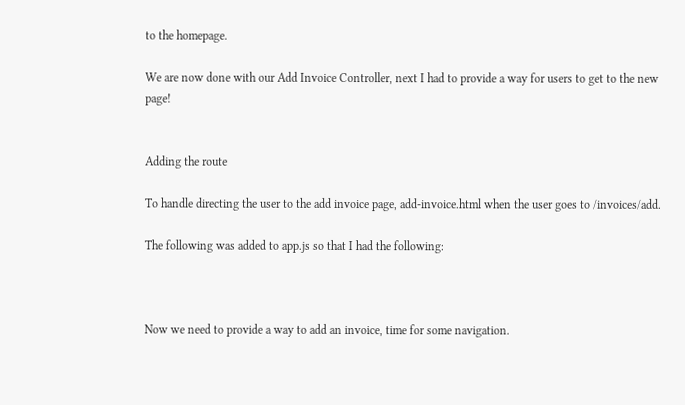to the homepage.

We are now done with our Add Invoice Controller, next I had to provide a way for users to get to the new page!


Adding the route

To handle directing the user to the add invoice page, add-invoice.html when the user goes to /invoices/add.

The following was added to app.js so that I had the following:



Now we need to provide a way to add an invoice, time for some navigation.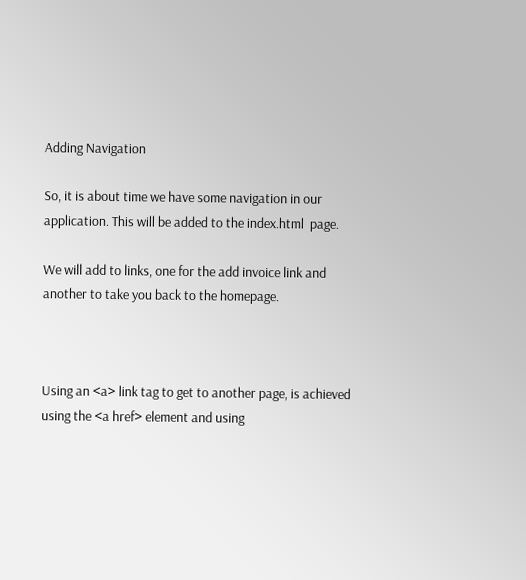Adding Navigation

So, it is about time we have some navigation in our application. This will be added to the index.html  page.

We will add to links, one for the add invoice link and another to take you back to the homepage.



Using an <a> link tag to get to another page, is achieved using the <a href> element and using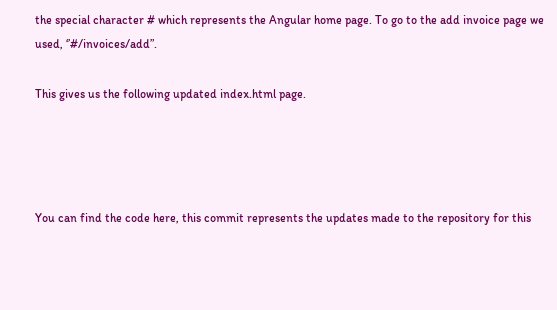the special character # which represents the Angular home page. To go to the add invoice page we used, ‘’#/invoices/add”.

This gives us the following updated index.html page.




You can find the code here, this commit represents the updates made to the repository for this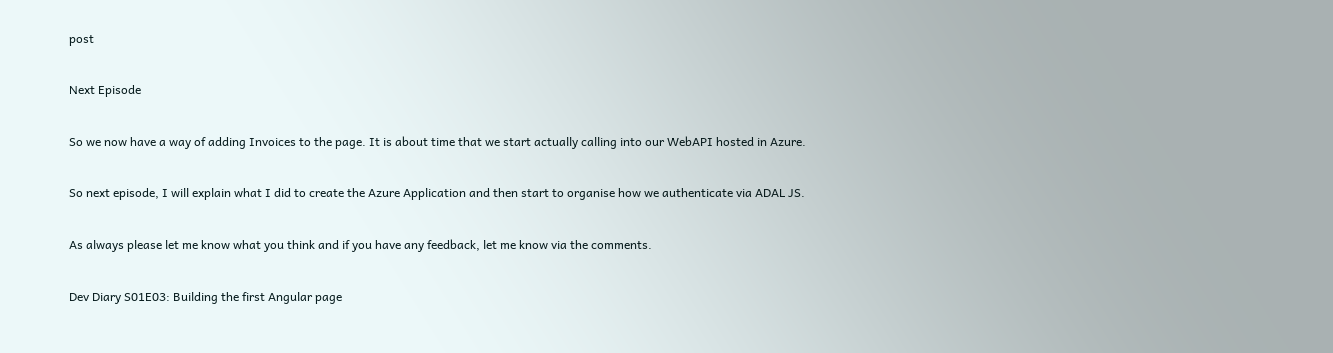post

Next Episode

So we now have a way of adding Invoices to the page. It is about time that we start actually calling into our WebAPI hosted in Azure.

So next episode, I will explain what I did to create the Azure Application and then start to organise how we authenticate via ADAL JS.

As always please let me know what you think and if you have any feedback, let me know via the comments.

Dev Diary S01E03: Building the first Angular page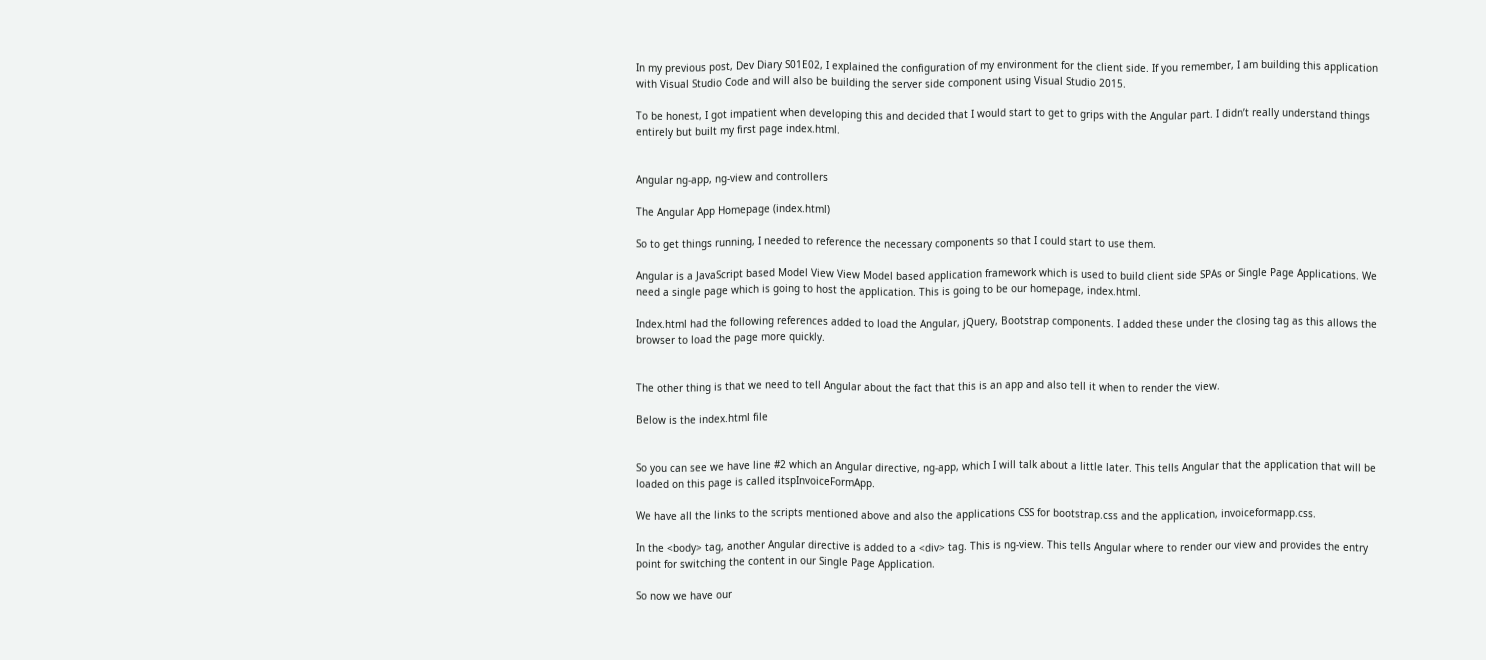In my previous post, Dev Diary S01E02, I explained the configuration of my environment for the client side. If you remember, I am building this application with Visual Studio Code and will also be building the server side component using Visual Studio 2015.

To be honest, I got impatient when developing this and decided that I would start to get to grips with the Angular part. I didn’t really understand things entirely but built my first page index.html.


Angular ng-app, ng-view and controllers

The Angular App Homepage (index.html)

So to get things running, I needed to reference the necessary components so that I could start to use them.

Angular is a JavaScript based Model View View Model based application framework which is used to build client side SPAs or Single Page Applications. We need a single page which is going to host the application. This is going to be our homepage, index.html.

Index.html had the following references added to load the Angular, jQuery, Bootstrap components. I added these under the closing tag as this allows the browser to load the page more quickly.


The other thing is that we need to tell Angular about the fact that this is an app and also tell it when to render the view.

Below is the index.html file


So you can see we have line #2 which an Angular directive, ng-app, which I will talk about a little later. This tells Angular that the application that will be loaded on this page is called itspInvoiceFormApp.

We have all the links to the scripts mentioned above and also the applications CSS for bootstrap.css and the application, invoiceformapp.css.

In the <body> tag, another Angular directive is added to a <div> tag. This is ng-view. This tells Angular where to render our view and provides the entry point for switching the content in our Single Page Application.

So now we have our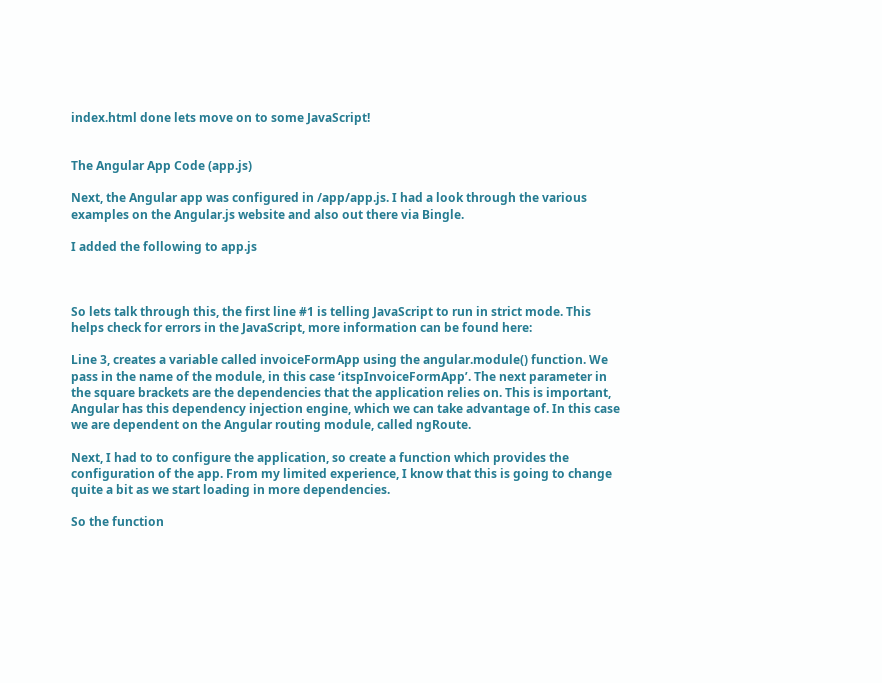index.html done lets move on to some JavaScript!


The Angular App Code (app.js)

Next, the Angular app was configured in /app/app.js. I had a look through the various examples on the Angular.js website and also out there via Bingle.

I added the following to app.js



So lets talk through this, the first line #1 is telling JavaScript to run in strict mode. This helps check for errors in the JavaScript, more information can be found here:

Line 3, creates a variable called invoiceFormApp using the angular.module() function. We pass in the name of the module, in this case ‘itspInvoiceFormApp’. The next parameter in the square brackets are the dependencies that the application relies on. This is important, Angular has this dependency injection engine, which we can take advantage of. In this case we are dependent on the Angular routing module, called ngRoute.

Next, I had to to configure the application, so create a function which provides the configuration of the app. From my limited experience, I know that this is going to change quite a bit as we start loading in more dependencies.

So the function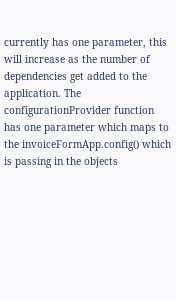currently has one parameter, this will increase as the number of dependencies get added to the application. The configurationProvider function has one parameter which maps to the invoiceFormApp.config() which is passing in the objects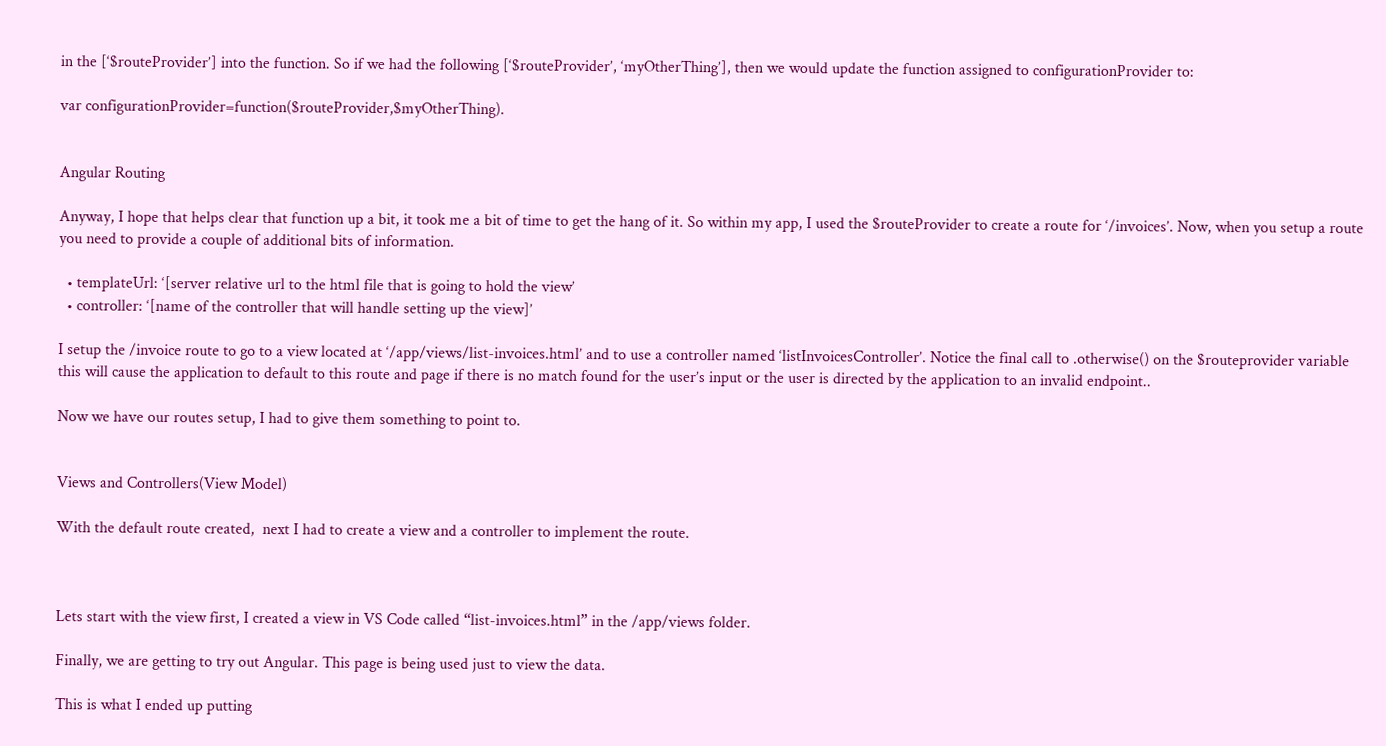in the [‘$routeProvider’] into the function. So if we had the following [‘$routeProvider’, ‘myOtherThing’], then we would update the function assigned to configurationProvider to:

var configurationProvider=function($routeProvider,$myOtherThing).


Angular Routing

Anyway, I hope that helps clear that function up a bit, it took me a bit of time to get the hang of it. So within my app, I used the $routeProvider to create a route for ‘/invoices’. Now, when you setup a route you need to provide a couple of additional bits of information.

  • templateUrl: ‘[server relative url to the html file that is going to hold the view’
  • controller: ‘[name of the controller that will handle setting up the view]’

I setup the /invoice route to go to a view located at ‘/app/views/list-invoices.html’ and to use a controller named ‘listInvoicesController’. Notice the final call to .otherwise() on the $routeprovider variable this will cause the application to default to this route and page if there is no match found for the user’s input or the user is directed by the application to an invalid endpoint..

Now we have our routes setup, I had to give them something to point to.


Views and Controllers(View Model)

With the default route created,  next I had to create a view and a controller to implement the route.



Lets start with the view first, I created a view in VS Code called “list-invoices.html” in the /app/views folder.

Finally, we are getting to try out Angular. This page is being used just to view the data.

This is what I ended up putting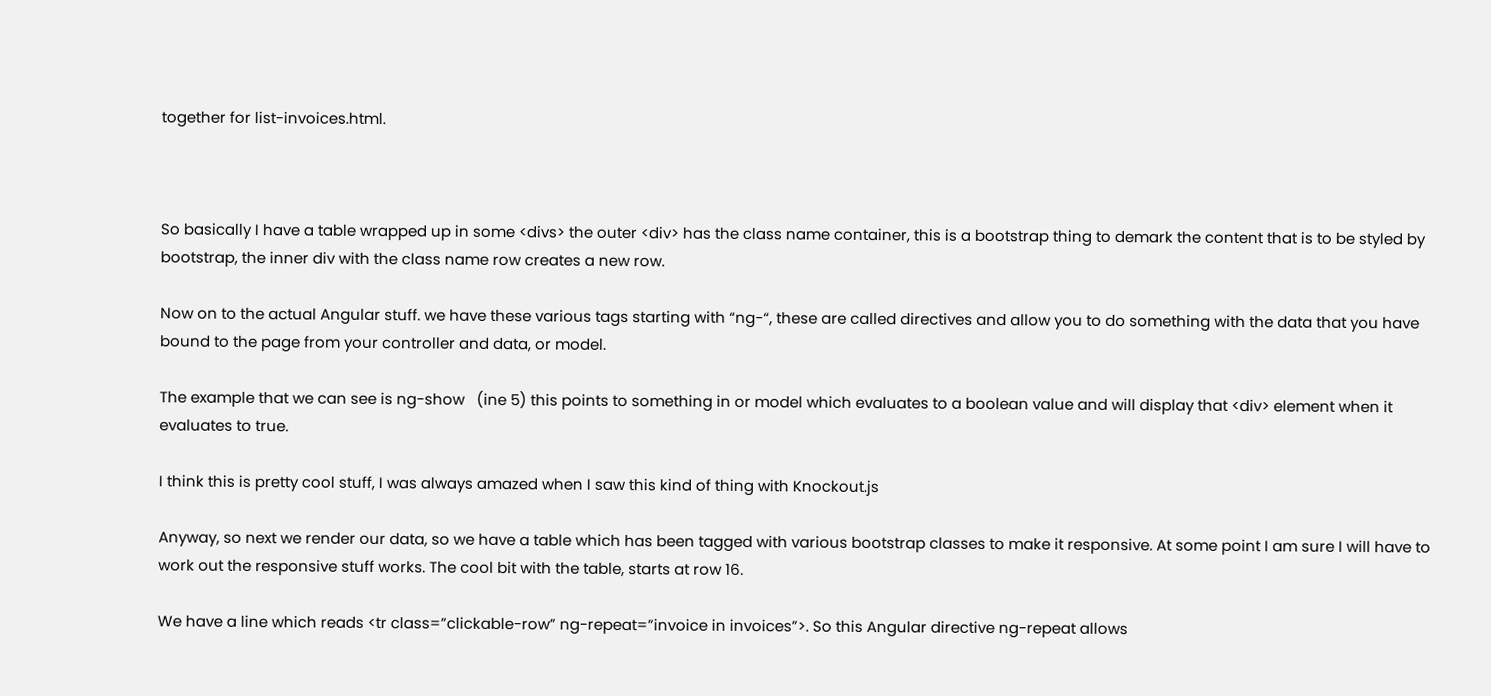together for list-invoices.html.



So basically I have a table wrapped up in some <divs> the outer <div> has the class name container, this is a bootstrap thing to demark the content that is to be styled by bootstrap, the inner div with the class name row creates a new row.

Now on to the actual Angular stuff. we have these various tags starting with “ng-“, these are called directives and allow you to do something with the data that you have bound to the page from your controller and data, or model.

The example that we can see is ng-show   (ine 5) this points to something in or model which evaluates to a boolean value and will display that <div> element when it evaluates to true.

I think this is pretty cool stuff, I was always amazed when I saw this kind of thing with Knockout.js

Anyway, so next we render our data, so we have a table which has been tagged with various bootstrap classes to make it responsive. At some point I am sure I will have to work out the responsive stuff works. The cool bit with the table, starts at row 16.

We have a line which reads <tr class=”clickable-row” ng-repeat=”invoice in invoices”>. So this Angular directive ng-repeat allows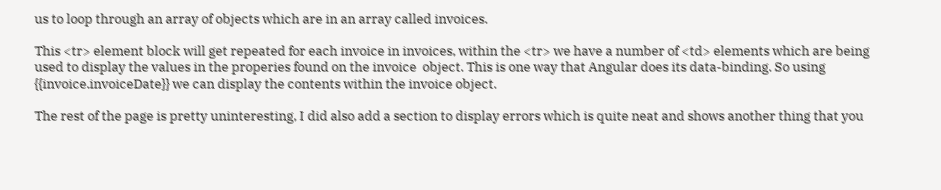us to loop through an array of objects which are in an array called invoices.

This <tr> element block will get repeated for each invoice in invoices, within the <tr> we have a number of <td> elements which are being used to display the values in the properies found on the invoice  object. This is one way that Angular does its data-binding. So using {{invoice.invoiceDate}} we can display the contents within the invoice object.

The rest of the page is pretty uninteresting, I did also add a section to display errors which is quite neat and shows another thing that you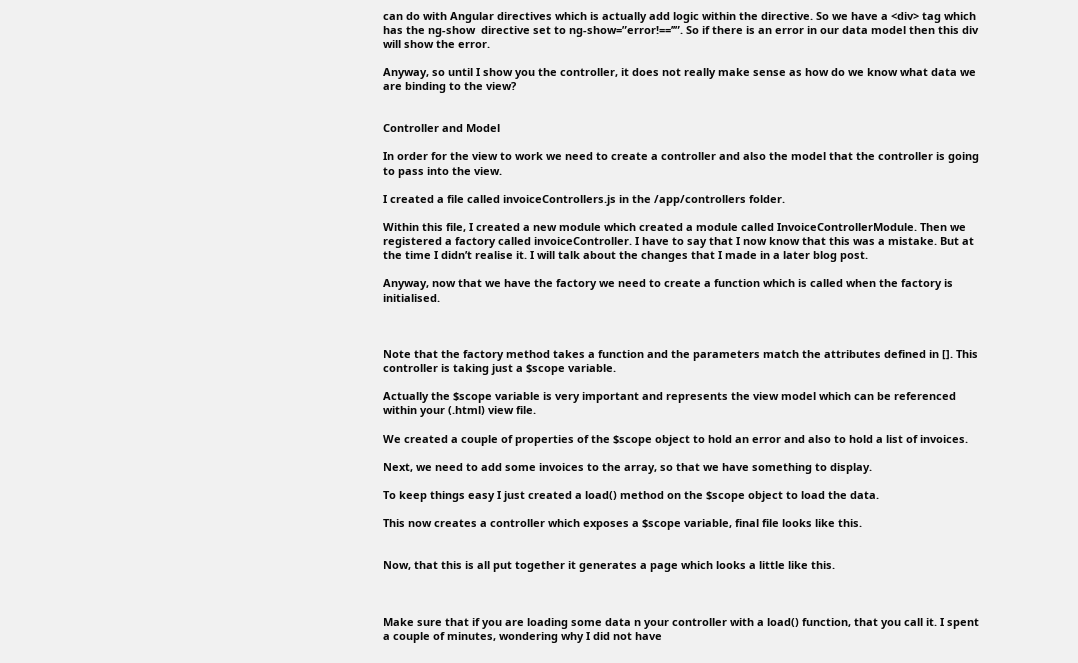can do with Angular directives which is actually add logic within the directive. So we have a <div> tag which has the ng-show  directive set to ng-show=”error!==’’”. So if there is an error in our data model then this div will show the error.

Anyway, so until I show you the controller, it does not really make sense as how do we know what data we are binding to the view?


Controller and Model

In order for the view to work we need to create a controller and also the model that the controller is going to pass into the view.

I created a file called invoiceControllers.js in the /app/controllers folder.

Within this file, I created a new module which created a module called InvoiceControllerModule. Then we registered a factory called invoiceController. I have to say that I now know that this was a mistake. But at the time I didn’t realise it. I will talk about the changes that I made in a later blog post.

Anyway, now that we have the factory we need to create a function which is called when the factory is initialised.



Note that the factory method takes a function and the parameters match the attributes defined in []. This controller is taking just a $scope variable.

Actually the $scope variable is very important and represents the view model which can be referenced within your (.html) view file.

We created a couple of properties of the $scope object to hold an error and also to hold a list of invoices.

Next, we need to add some invoices to the array, so that we have something to display.

To keep things easy I just created a load() method on the $scope object to load the data.

This now creates a controller which exposes a $scope variable, final file looks like this.


Now, that this is all put together it generates a page which looks a little like this.



Make sure that if you are loading some data n your controller with a load() function, that you call it. I spent a couple of minutes, wondering why I did not have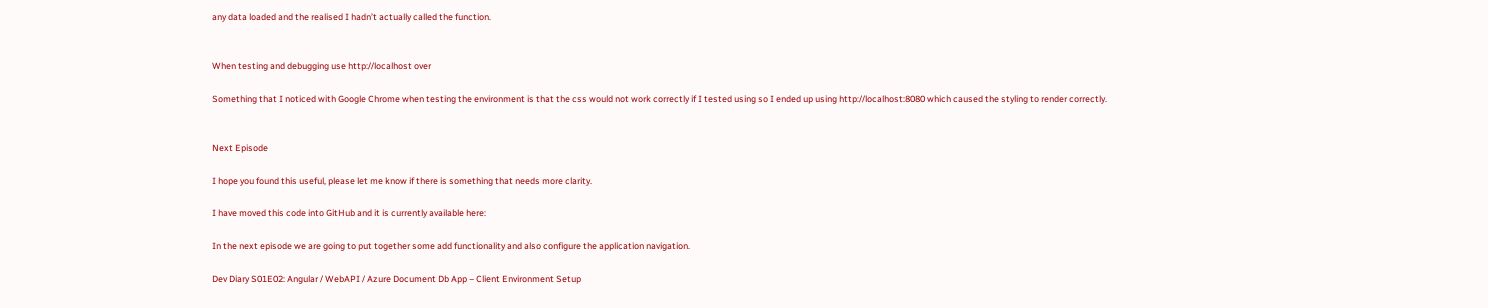any data loaded and the realised I hadn’t actually called the function.


When testing and debugging use http://localhost over

Something that I noticed with Google Chrome when testing the environment is that the css would not work correctly if I tested using so I ended up using http://localhost:8080 which caused the styling to render correctly.


Next Episode

I hope you found this useful, please let me know if there is something that needs more clarity.

I have moved this code into GitHub and it is currently available here:

In the next episode we are going to put together some add functionality and also configure the application navigation.

Dev Diary S01E02: Angular / WebAPI / Azure Document Db App – Client Environment Setup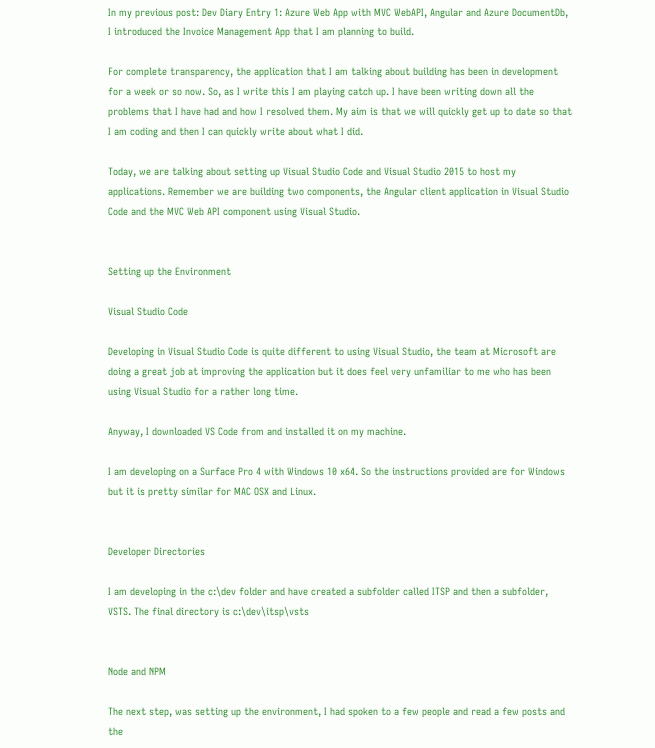In my previous post: Dev Diary Entry 1: Azure Web App with MVC WebAPI, Angular and Azure DocumentDb, I introduced the Invoice Management App that I am planning to build.

For complete transparency, the application that I am talking about building has been in development for a week or so now. So, as I write this I am playing catch up. I have been writing down all the problems that I have had and how I resolved them. My aim is that we will quickly get up to date so that I am coding and then I can quickly write about what I did.

Today, we are talking about setting up Visual Studio Code and Visual Studio 2015 to host my applications. Remember we are building two components, the Angular client application in Visual Studio Code and the MVC Web API component using Visual Studio.


Setting up the Environment

Visual Studio Code

Developing in Visual Studio Code is quite different to using Visual Studio, the team at Microsoft are doing a great job at improving the application but it does feel very unfamiliar to me who has been using Visual Studio for a rather long time.

Anyway, I downloaded VS Code from and installed it on my machine.

I am developing on a Surface Pro 4 with Windows 10 x64. So the instructions provided are for Windows but it is pretty similar for MAC OSX and Linux.


Developer Directories

I am developing in the c:\dev folder and have created a subfolder called ITSP and then a subfolder, VSTS. The final directory is c:\dev\itsp\vsts


Node and NPM

The next step, was setting up the environment, I had spoken to a few people and read a few posts and the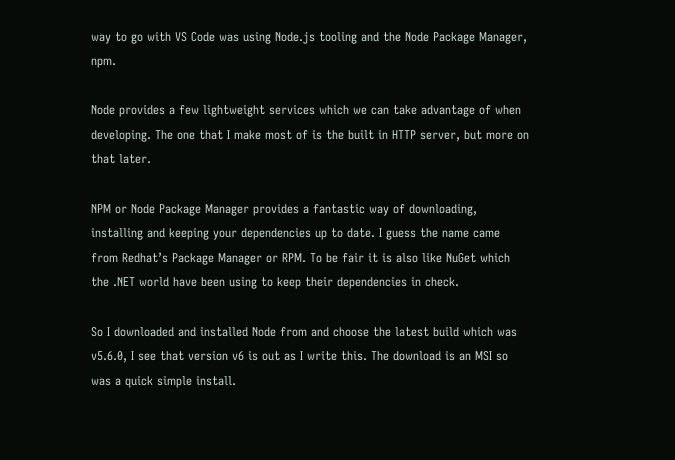way to go with VS Code was using Node.js tooling and the Node Package Manager, npm.

Node provides a few lightweight services which we can take advantage of when developing. The one that I make most of is the built in HTTP server, but more on that later.

NPM or Node Package Manager provides a fantastic way of downloading, installing and keeping your dependencies up to date. I guess the name came from Redhat’s Package Manager or RPM. To be fair it is also like NuGet which the .NET world have been using to keep their dependencies in check.

So I downloaded and installed Node from and choose the latest build which was v5.6.0, I see that version v6 is out as I write this. The download is an MSI so was a quick simple install.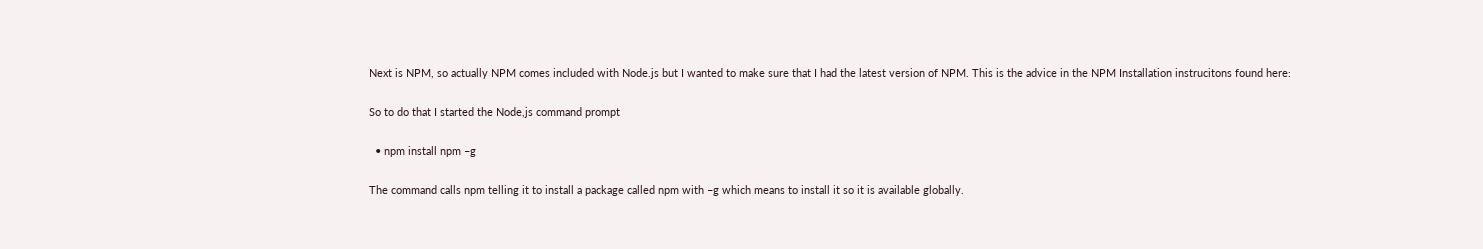Next is NPM, so actually NPM comes included with Node.js but I wanted to make sure that I had the latest version of NPM. This is the advice in the NPM Installation instrucitons found here:

So to do that I started the Node,js command prompt

  • npm install npm –g

The command calls npm telling it to install a package called npm with –g which means to install it so it is available globally.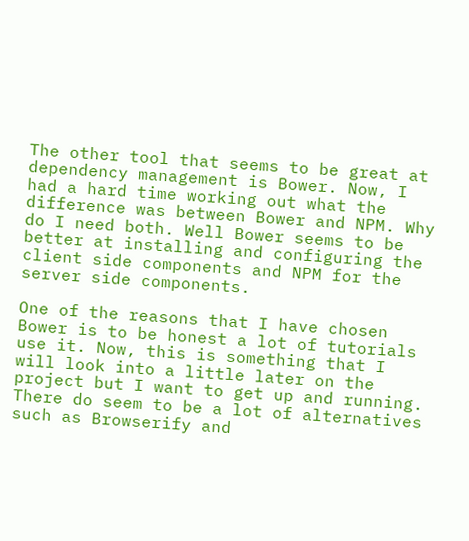The other tool that seems to be great at dependency management is Bower. Now, I had a hard time working out what the difference was between Bower and NPM. Why do I need both. Well Bower seems to be better at installing and configuring the client side components and NPM for the server side components.

One of the reasons that I have chosen Bower is to be honest a lot of tutorials use it. Now, this is something that I will look into a little later on the project but I want to get up and running. There do seem to be a lot of alternatives such as Browserify and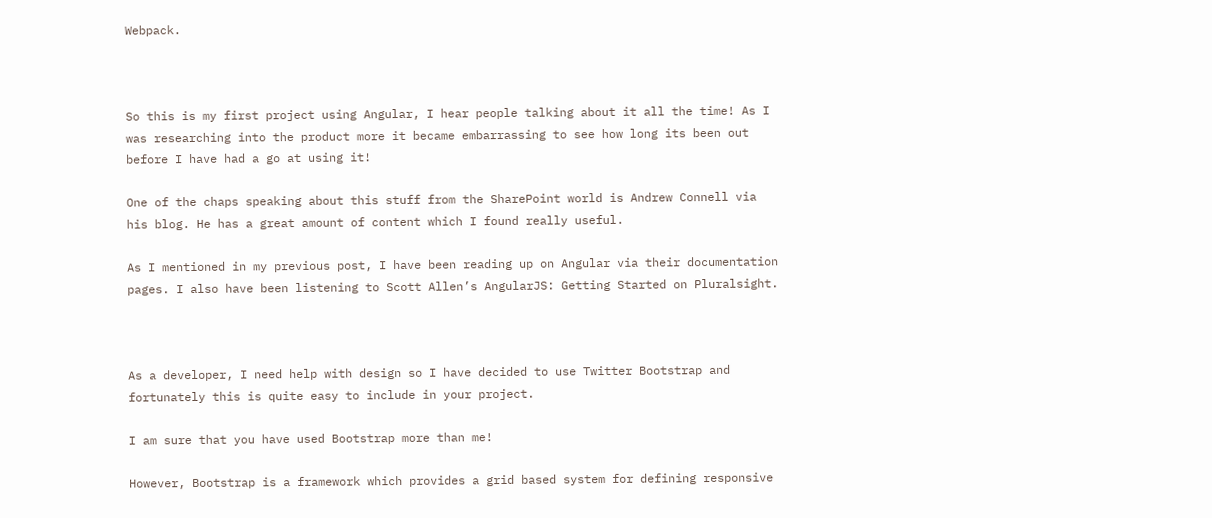Webpack.



So this is my first project using Angular, I hear people talking about it all the time! As I was researching into the product more it became embarrassing to see how long its been out before I have had a go at using it!

One of the chaps speaking about this stuff from the SharePoint world is Andrew Connell via his blog. He has a great amount of content which I found really useful.

As I mentioned in my previous post, I have been reading up on Angular via their documentation pages. I also have been listening to Scott Allen’s AngularJS: Getting Started on Pluralsight.



As a developer, I need help with design so I have decided to use Twitter Bootstrap and fortunately this is quite easy to include in your project.

I am sure that you have used Bootstrap more than me!

However, Bootstrap is a framework which provides a grid based system for defining responsive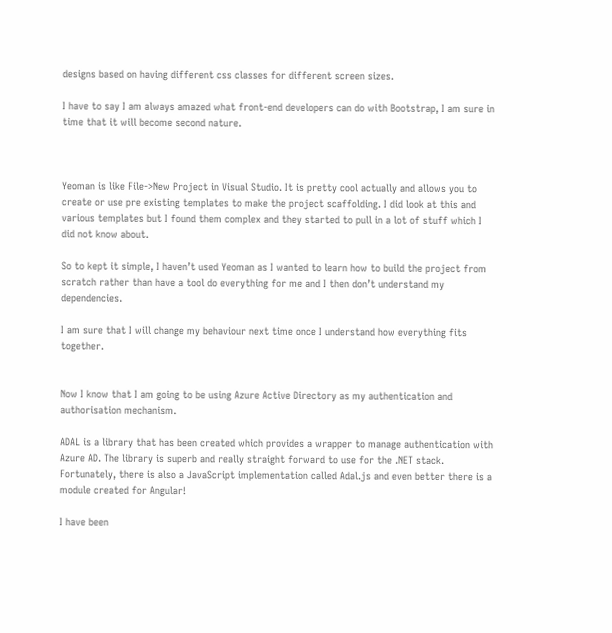designs based on having different css classes for different screen sizes.

I have to say I am always amazed what front-end developers can do with Bootstrap, I am sure in time that it will become second nature.



Yeoman is like File->New Project in Visual Studio. It is pretty cool actually and allows you to create or use pre existing templates to make the project scaffolding. I did look at this and various templates but I found them complex and they started to pull in a lot of stuff which I did not know about.

So to kept it simple, I haven’t used Yeoman as I wanted to learn how to build the project from scratch rather than have a tool do everything for me and I then don’t understand my dependencies.

I am sure that I will change my behaviour next time once I understand how everything fits together.


Now I know that I am going to be using Azure Active Directory as my authentication and authorisation mechanism.

ADAL is a library that has been created which provides a wrapper to manage authentication with Azure AD. The library is superb and really straight forward to use for the .NET stack. Fortunately, there is also a JavaScript implementation called Adal.js and even better there is a module created for Angular!

I have been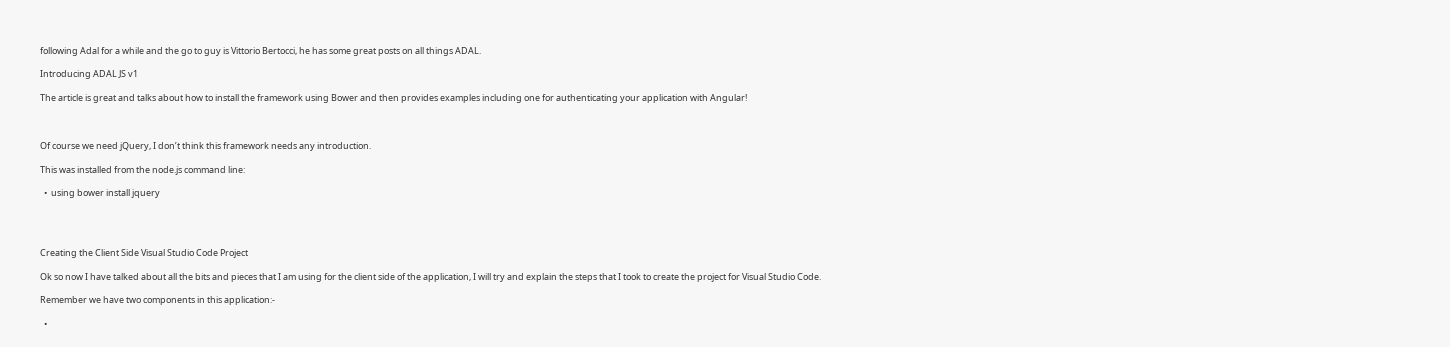following Adal for a while and the go to guy is Vittorio Bertocci, he has some great posts on all things ADAL.

Introducing ADAL JS v1

The article is great and talks about how to install the framework using Bower and then provides examples including one for authenticating your application with Angular!



Of course we need jQuery, I don’t think this framework needs any introduction.

This was installed from the node.js command line:

  •  using bower install jquery




Creating the Client Side Visual Studio Code Project

Ok so now I have talked about all the bits and pieces that I am using for the client side of the application, I will try and explain the steps that I took to create the project for Visual Studio Code.

Remember we have two components in this application:-

  •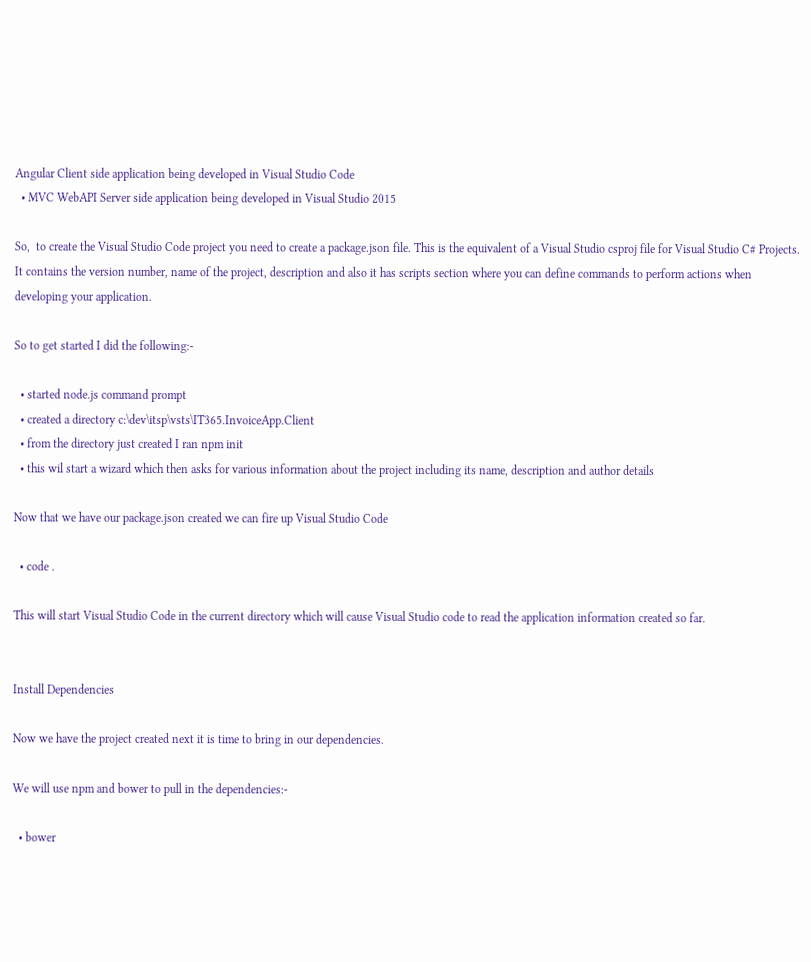Angular Client side application being developed in Visual Studio Code
  • MVC WebAPI Server side application being developed in Visual Studio 2015

So,  to create the Visual Studio Code project you need to create a package.json file. This is the equivalent of a Visual Studio csproj file for Visual Studio C# Projects. It contains the version number, name of the project, description and also it has scripts section where you can define commands to perform actions when developing your application.

So to get started I did the following:-

  • started node.js command prompt
  • created a directory c:\dev\itsp\vsts\IT365.InvoiceApp.Client
  • from the directory just created I ran npm init
  • this wil start a wizard which then asks for various information about the project including its name, description and author details

Now that we have our package.json created we can fire up Visual Studio Code

  • code .

This will start Visual Studio Code in the current directory which will cause Visual Studio code to read the application information created so far.


Install Dependencies

Now we have the project created next it is time to bring in our dependencies.

We will use npm and bower to pull in the dependencies:-

  • bower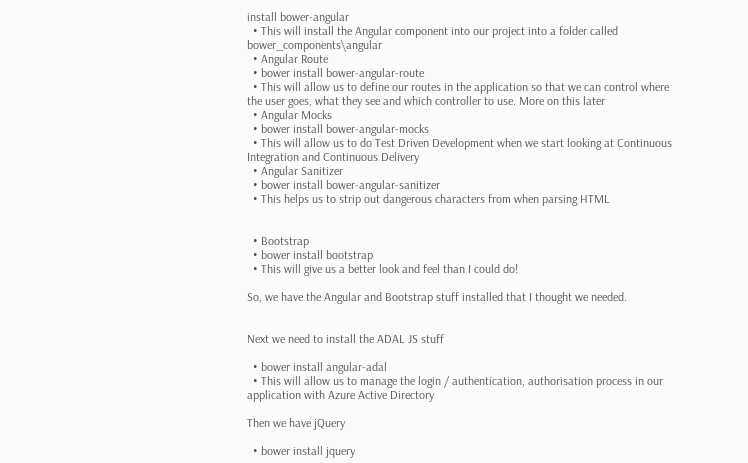install bower-angular
  • This will install the Angular component into our project into a folder called bower_components\angular
  • Angular Route
  • bower install bower-angular-route
  • This will allow us to define our routes in the application so that we can control where the user goes, what they see and which controller to use. More on this later
  • Angular Mocks
  • bower install bower-angular-mocks
  • This will allow us to do Test Driven Development when we start looking at Continuous Integration and Continuous Delivery
  • Angular Sanitizer
  • bower install bower-angular-sanitizer
  • This helps us to strip out dangerous characters from when parsing HTML


  • Bootstrap
  • bower install bootstrap
  • This will give us a better look and feel than I could do!

So, we have the Angular and Bootstrap stuff installed that I thought we needed.


Next we need to install the ADAL JS stuff

  • bower install angular-adal
  • This will allow us to manage the login / authentication, authorisation process in our application with Azure Active Directory

Then we have jQuery

  • bower install jquery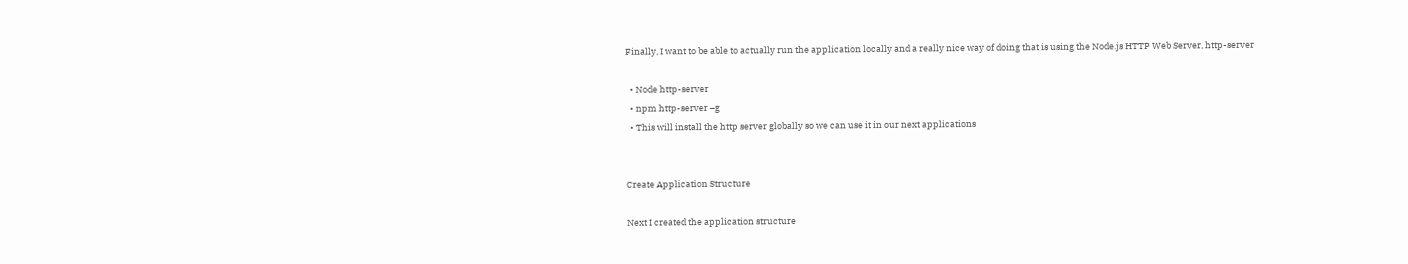Finally, I want to be able to actually run the application locally and a really nice way of doing that is using the Node.js HTTP Web Server, http-server

  • Node http-server
  • npm http-server –g
  • This will install the http server globally so we can use it in our next applications


Create Application Structure

Next I created the application structure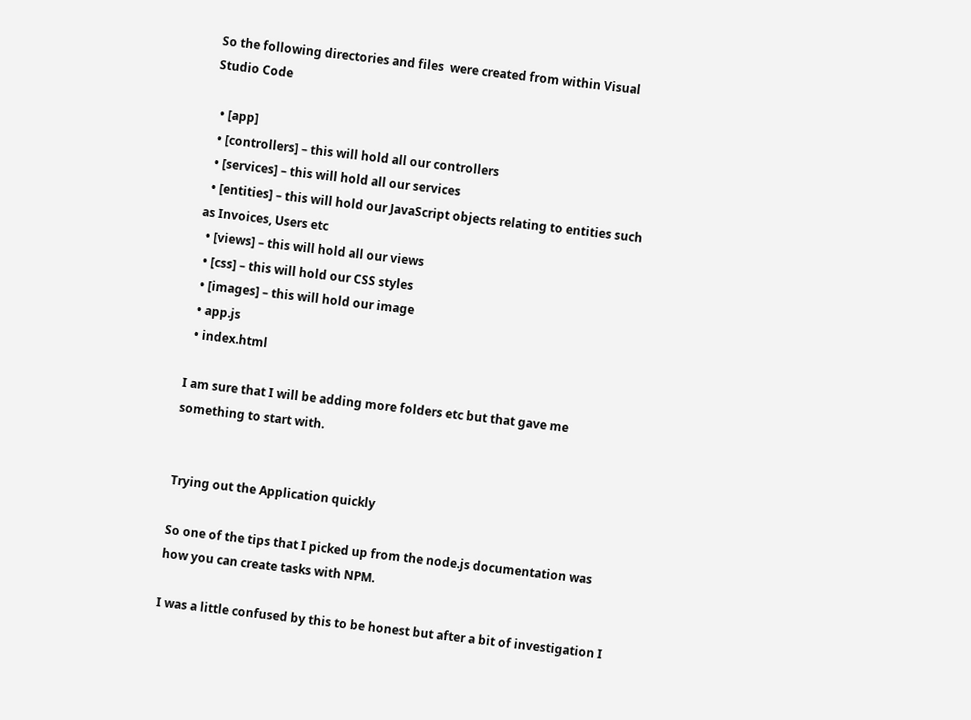So the following directories and files  were created from within Visual Studio Code

  • [app]
  • [controllers] – this will hold all our controllers
  • [services] – this will hold all our services
  • [entities] – this will hold our JavaScript objects relating to entities such as Invoices, Users etc
  • [views] – this will hold all our views
  • [css] – this will hold our CSS styles
  • [images] – this will hold our image
  • app.js
  • index.html

I am sure that I will be adding more folders etc but that gave me something to start with.


Trying out the Application quickly

So one of the tips that I picked up from the node.js documentation was how you can create tasks with NPM.

I was a little confused by this to be honest but after a bit of investigation I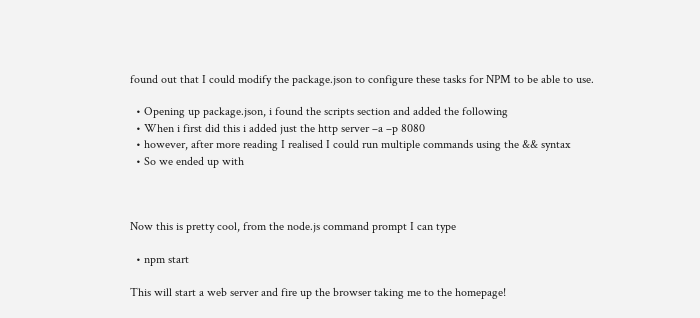found out that I could modify the package.json to configure these tasks for NPM to be able to use.

  • Opening up package.json, i found the scripts section and added the following
  • When i first did this i added just the http server –a –p 8080
  • however, after more reading I realised I could run multiple commands using the && syntax
  • So we ended up with



Now this is pretty cool, from the node.js command prompt I can type

  • npm start

This will start a web server and fire up the browser taking me to the homepage!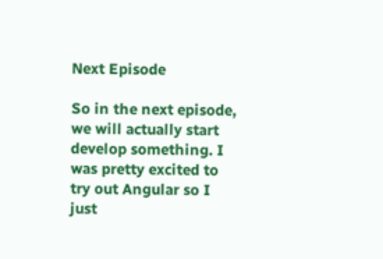Next Episode

So in the next episode, we will actually start develop something. I was pretty excited to try out Angular so I just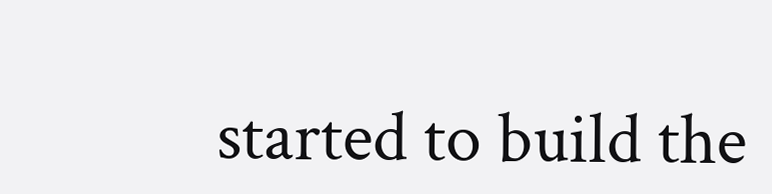started to build the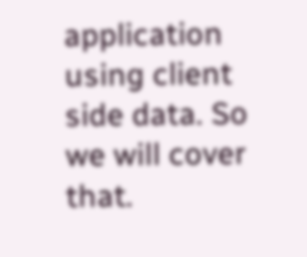application using client side data. So we will cover that.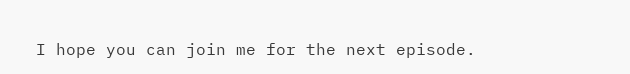I hope you can join me for the next episode.